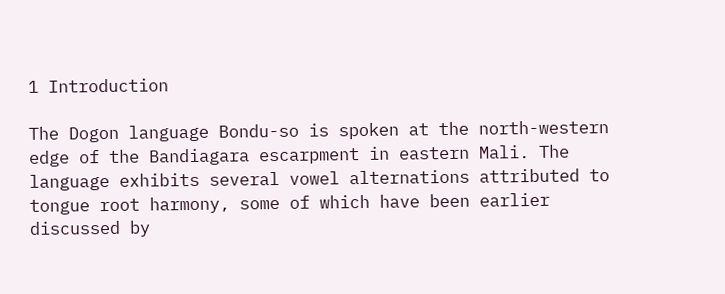1 Introduction

The Dogon language Bondu-so is spoken at the north-western edge of the Bandiagara escarpment in eastern Mali. The language exhibits several vowel alternations attributed to tongue root harmony, some of which have been earlier discussed by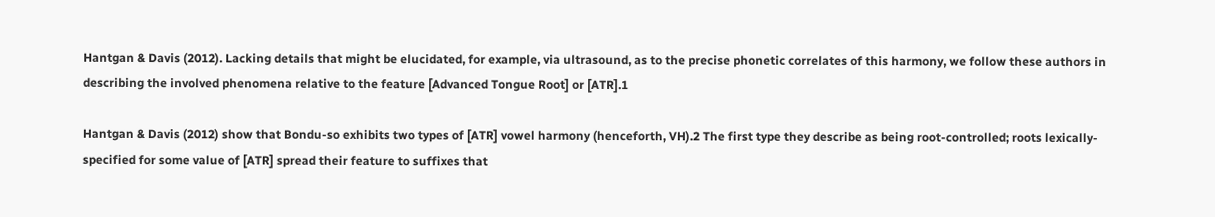Hantgan & Davis (2012). Lacking details that might be elucidated, for example, via ultrasound, as to the precise phonetic correlates of this harmony, we follow these authors in describing the involved phenomena relative to the feature [Advanced Tongue Root] or [ATR].1

Hantgan & Davis (2012) show that Bondu-so exhibits two types of [ATR] vowel harmony (henceforth, VH).2 The first type they describe as being root-controlled; roots lexically-specified for some value of [ATR] spread their feature to suffixes that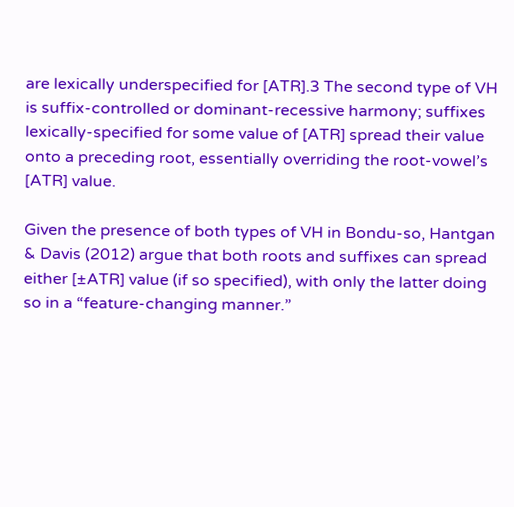are lexically underspecified for [ATR].3 The second type of VH is suffix-controlled or dominant-recessive harmony; suffixes lexically-specified for some value of [ATR] spread their value onto a preceding root, essentially overriding the root-vowel’s [ATR] value.

Given the presence of both types of VH in Bondu-so, Hantgan & Davis (2012) argue that both roots and suffixes can spread either [±ATR] value (if so specified), with only the latter doing so in a “feature-changing manner.”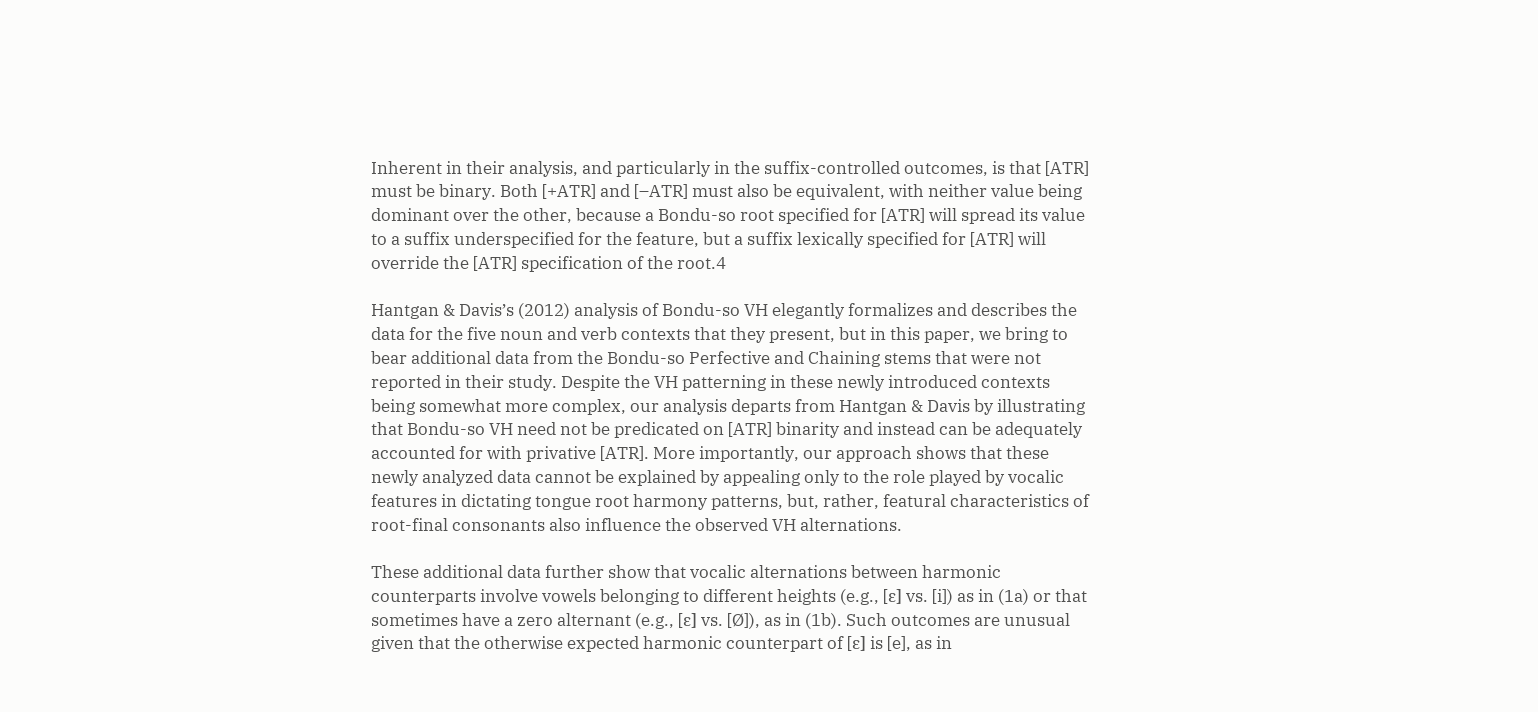Inherent in their analysis, and particularly in the suffix-controlled outcomes, is that [ATR] must be binary. Both [+ATR] and [–ATR] must also be equivalent, with neither value being dominant over the other, because a Bondu-so root specified for [ATR] will spread its value to a suffix underspecified for the feature, but a suffix lexically specified for [ATR] will override the [ATR] specification of the root.4

Hantgan & Davis’s (2012) analysis of Bondu-so VH elegantly formalizes and describes the data for the five noun and verb contexts that they present, but in this paper, we bring to bear additional data from the Bondu-so Perfective and Chaining stems that were not reported in their study. Despite the VH patterning in these newly introduced contexts being somewhat more complex, our analysis departs from Hantgan & Davis by illustrating that Bondu-so VH need not be predicated on [ATR] binarity and instead can be adequately accounted for with privative [ATR]. More importantly, our approach shows that these newly analyzed data cannot be explained by appealing only to the role played by vocalic features in dictating tongue root harmony patterns, but, rather, featural characteristics of root-final consonants also influence the observed VH alternations.

These additional data further show that vocalic alternations between harmonic counterparts involve vowels belonging to different heights (e.g., [ɛ] vs. [i]) as in (1a) or that sometimes have a zero alternant (e.g., [ɛ] vs. [Ø]), as in (1b). Such outcomes are unusual given that the otherwise expected harmonic counterpart of [ɛ] is [e], as in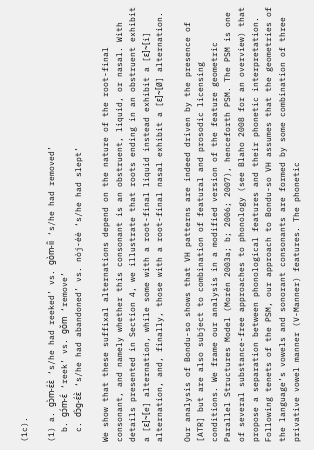(1c).

(1) a. ɡɔ̀m-ɛ́ɛ̀ ‘s/he had reeked’ vs. ɡòm-íì ‘s/he had removed’
  b. ɡɔ́m-ɛ́ ‘reek’ vs. ɡǒm ‘remove’
  c. dɔ̀ɡ-ɛ́ɛ̀ ‘s/he had abandoned’ vs. nòj-éè ‘s/he had slept’

We show that these suffixal alternations depend on the nature of the root-final consonant, and namely whether this consonant is an obstruent, liquid, or nasal. With details presented in Section 4, we illustrate that roots ending in an obstruent exhibit a [ɛ]~[e] alternation, while some with a root-final liquid instead exhibit a [ɛ]~[i] alternation, and, finally, those with a root-final nasal exhibit a [ɛ]~[Ø] alternation.

Our analysis of Bondu-so shows that VH patterns are indeed driven by the presence of [ATR] but are also subject to combination of featural and prosodic licensing conditions. We frame our analysis in a modified version of the feature geometric Parallel Structures Model (Morén 2003a; b; 2006; 2007), henceforth PSM. The PSM is one of several substance-free approaches to phonology (see Blaho 2008 for an overview) that propose a separation between phonological features and their phonetic interpretation. Following tenets of the PSM, our approach to Bondu-so VH assumes that the geometries of the language’s vowels and sonorant consonants are formed by some combination of three privative vowel manner (V-Manner) features. The phonetic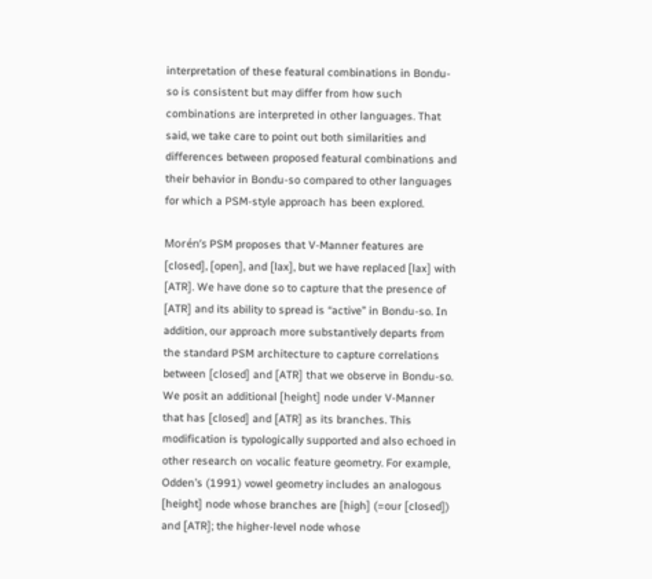interpretation of these featural combinations in Bondu-so is consistent but may differ from how such combinations are interpreted in other languages. That said, we take care to point out both similarities and differences between proposed featural combinations and their behavior in Bondu-so compared to other languages for which a PSM-style approach has been explored.

Morén’s PSM proposes that V-Manner features are [closed], [open], and [lax], but we have replaced [lax] with [ATR]. We have done so to capture that the presence of [ATR] and its ability to spread is “active” in Bondu-so. In addition, our approach more substantively departs from the standard PSM architecture to capture correlations between [closed] and [ATR] that we observe in Bondu-so. We posit an additional [height] node under V-Manner that has [closed] and [ATR] as its branches. This modification is typologically supported and also echoed in other research on vocalic feature geometry. For example, Odden’s (1991) vowel geometry includes an analogous [height] node whose branches are [high] (=our [closed]) and [ATR]; the higher-level node whose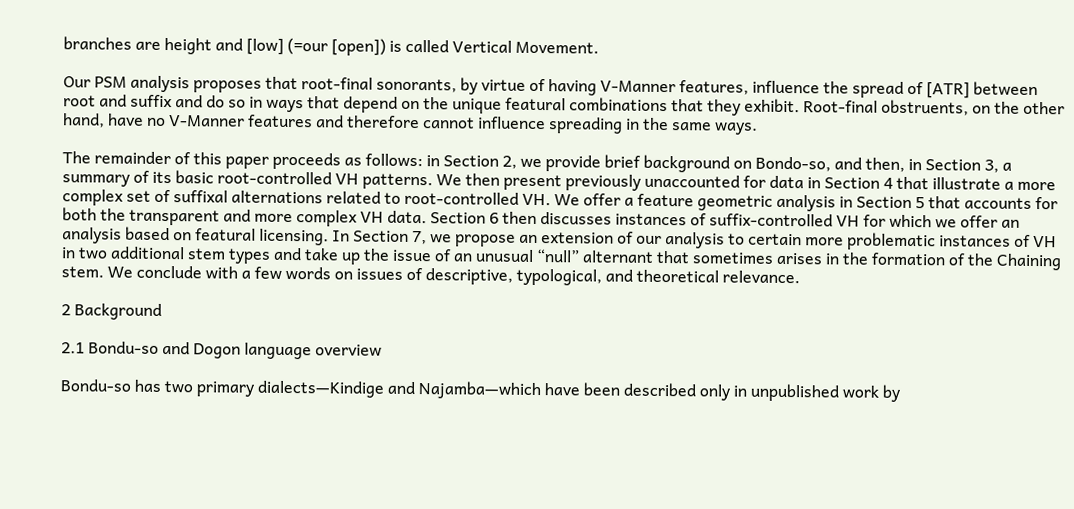branches are height and [low] (=our [open]) is called Vertical Movement.

Our PSM analysis proposes that root-final sonorants, by virtue of having V-Manner features, influence the spread of [ATR] between root and suffix and do so in ways that depend on the unique featural combinations that they exhibit. Root-final obstruents, on the other hand, have no V-Manner features and therefore cannot influence spreading in the same ways.

The remainder of this paper proceeds as follows: in Section 2, we provide brief background on Bondo-so, and then, in Section 3, a summary of its basic root-controlled VH patterns. We then present previously unaccounted for data in Section 4 that illustrate a more complex set of suffixal alternations related to root-controlled VH. We offer a feature geometric analysis in Section 5 that accounts for both the transparent and more complex VH data. Section 6 then discusses instances of suffix-controlled VH for which we offer an analysis based on featural licensing. In Section 7, we propose an extension of our analysis to certain more problematic instances of VH in two additional stem types and take up the issue of an unusual “null” alternant that sometimes arises in the formation of the Chaining stem. We conclude with a few words on issues of descriptive, typological, and theoretical relevance.

2 Background

2.1 Bondu-so and Dogon language overview

Bondu-so has two primary dialects—Kindige and Najamba—which have been described only in unpublished work by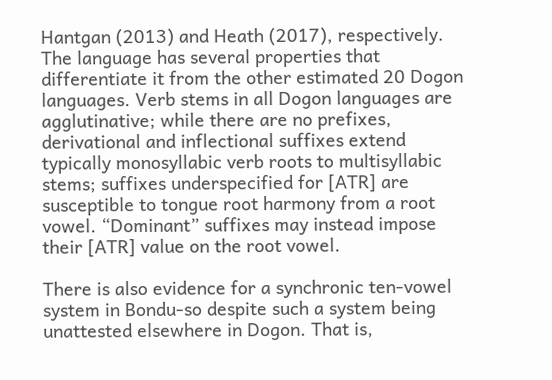Hantgan (2013) and Heath (2017), respectively. The language has several properties that differentiate it from the other estimated 20 Dogon languages. Verb stems in all Dogon languages are agglutinative; while there are no prefixes, derivational and inflectional suffixes extend typically monosyllabic verb roots to multisyllabic stems; suffixes underspecified for [ATR] are susceptible to tongue root harmony from a root vowel. “Dominant” suffixes may instead impose their [ATR] value on the root vowel.

There is also evidence for a synchronic ten-vowel system in Bondu-so despite such a system being unattested elsewhere in Dogon. That is,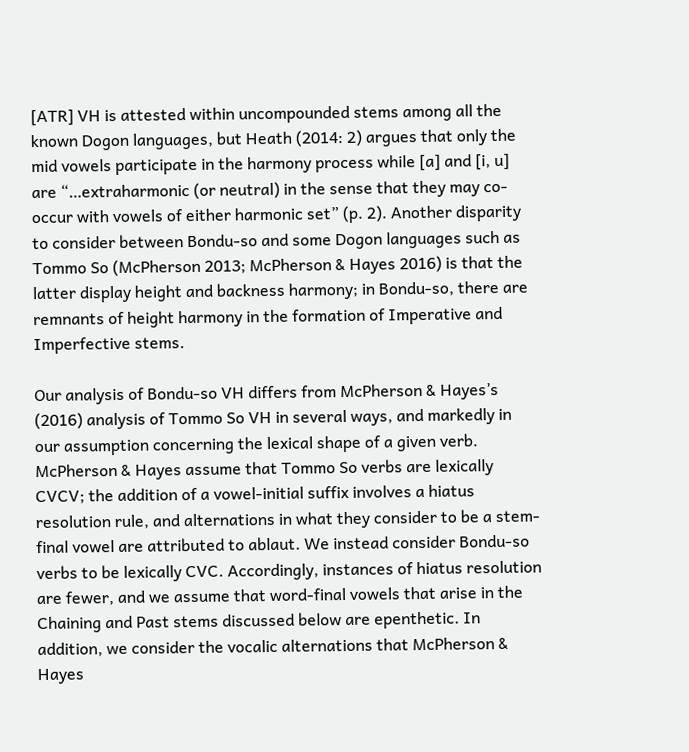[ATR] VH is attested within uncompounded stems among all the known Dogon languages, but Heath (2014: 2) argues that only the mid vowels participate in the harmony process while [a] and [i, u] are “…extraharmonic (or neutral) in the sense that they may co-occur with vowels of either harmonic set” (p. 2). Another disparity to consider between Bondu-so and some Dogon languages such as Tommo So (McPherson 2013; McPherson & Hayes 2016) is that the latter display height and backness harmony; in Bondu-so, there are remnants of height harmony in the formation of Imperative and Imperfective stems.

Our analysis of Bondu-so VH differs from McPherson & Hayes’s (2016) analysis of Tommo So VH in several ways, and markedly in our assumption concerning the lexical shape of a given verb. McPherson & Hayes assume that Tommo So verbs are lexically CVCV; the addition of a vowel-initial suffix involves a hiatus resolution rule, and alternations in what they consider to be a stem-final vowel are attributed to ablaut. We instead consider Bondu-so verbs to be lexically CVC. Accordingly, instances of hiatus resolution are fewer, and we assume that word-final vowels that arise in the Chaining and Past stems discussed below are epenthetic. In addition, we consider the vocalic alternations that McPherson & Hayes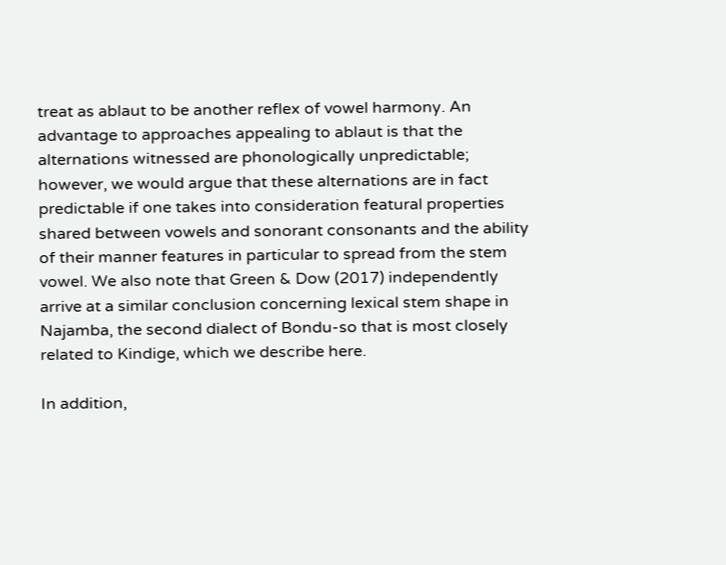treat as ablaut to be another reflex of vowel harmony. An advantage to approaches appealing to ablaut is that the alternations witnessed are phonologically unpredictable; however, we would argue that these alternations are in fact predictable if one takes into consideration featural properties shared between vowels and sonorant consonants and the ability of their manner features in particular to spread from the stem vowel. We also note that Green & Dow (2017) independently arrive at a similar conclusion concerning lexical stem shape in Najamba, the second dialect of Bondu-so that is most closely related to Kindige, which we describe here.

In addition,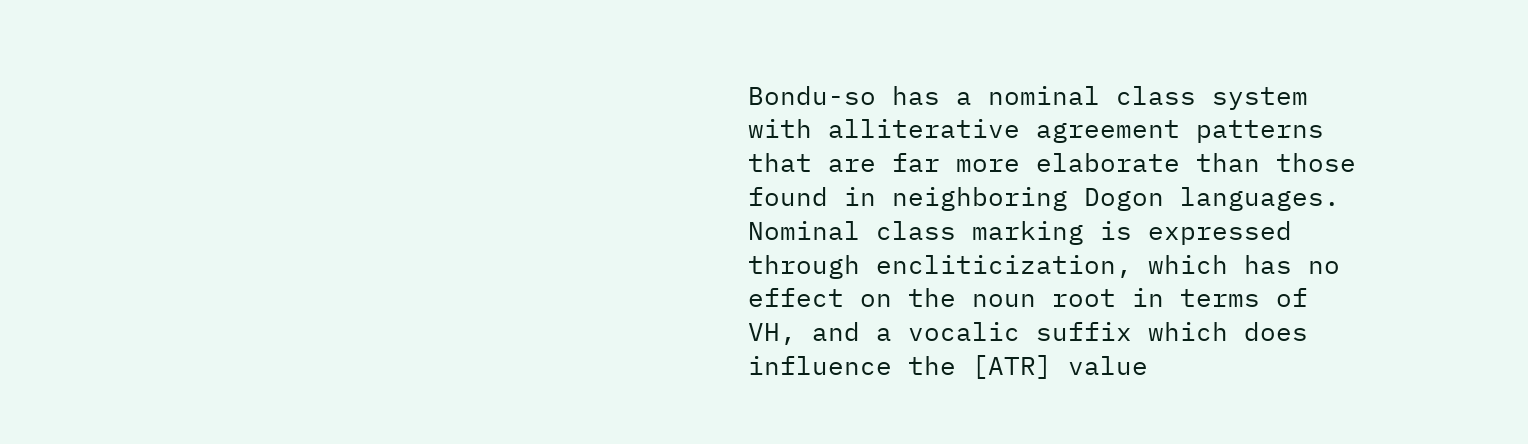Bondu-so has a nominal class system with alliterative agreement patterns that are far more elaborate than those found in neighboring Dogon languages. Nominal class marking is expressed through encliticization, which has no effect on the noun root in terms of VH, and a vocalic suffix which does influence the [ATR] value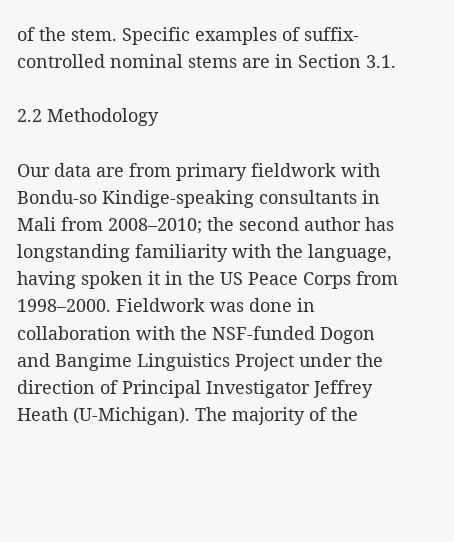of the stem. Specific examples of suffix-controlled nominal stems are in Section 3.1.

2.2 Methodology

Our data are from primary fieldwork with Bondu-so Kindige-speaking consultants in Mali from 2008–2010; the second author has longstanding familiarity with the language, having spoken it in the US Peace Corps from 1998–2000. Fieldwork was done in collaboration with the NSF-funded Dogon and Bangime Linguistics Project under the direction of Principal Investigator Jeffrey Heath (U-Michigan). The majority of the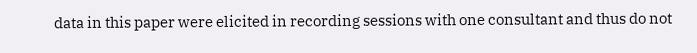data in this paper were elicited in recording sessions with one consultant and thus do not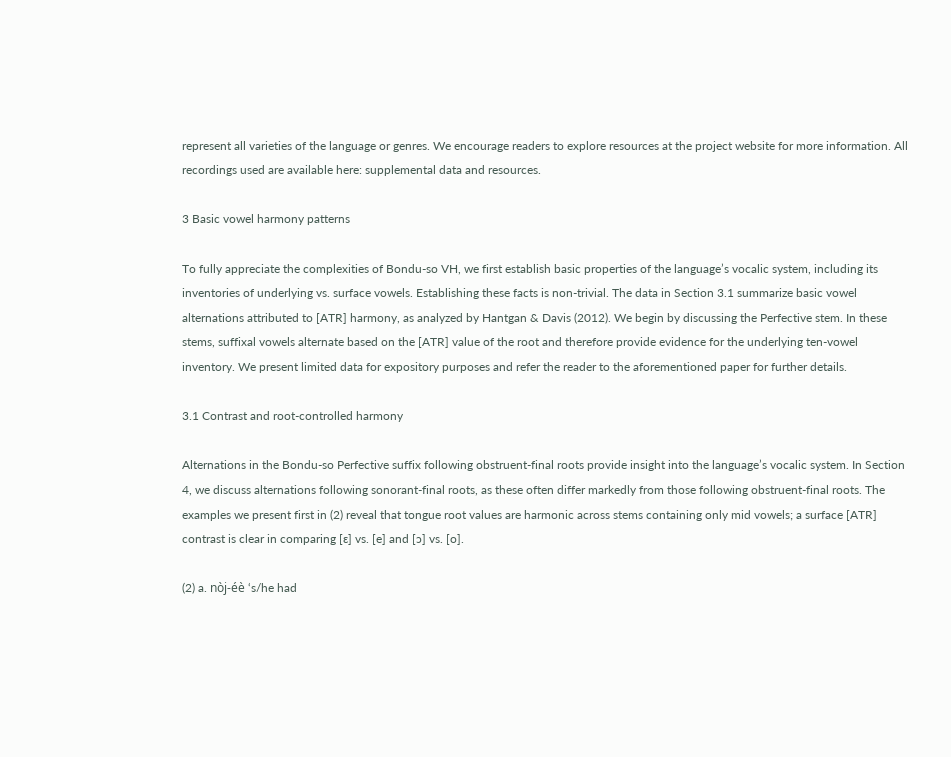represent all varieties of the language or genres. We encourage readers to explore resources at the project website for more information. All recordings used are available here: supplemental data and resources.

3 Basic vowel harmony patterns

To fully appreciate the complexities of Bondu-so VH, we first establish basic properties of the language’s vocalic system, including its inventories of underlying vs. surface vowels. Establishing these facts is non-trivial. The data in Section 3.1 summarize basic vowel alternations attributed to [ATR] harmony, as analyzed by Hantgan & Davis (2012). We begin by discussing the Perfective stem. In these stems, suffixal vowels alternate based on the [ATR] value of the root and therefore provide evidence for the underlying ten-vowel inventory. We present limited data for expository purposes and refer the reader to the aforementioned paper for further details.

3.1 Contrast and root-controlled harmony

Alternations in the Bondu-so Perfective suffix following obstruent-final roots provide insight into the language’s vocalic system. In Section 4, we discuss alternations following sonorant-final roots, as these often differ markedly from those following obstruent-final roots. The examples we present first in (2) reveal that tongue root values are harmonic across stems containing only mid vowels; a surface [ATR] contrast is clear in comparing [ɛ] vs. [e] and [ɔ] vs. [o].

(2) a. nòj-éè ‘s/he had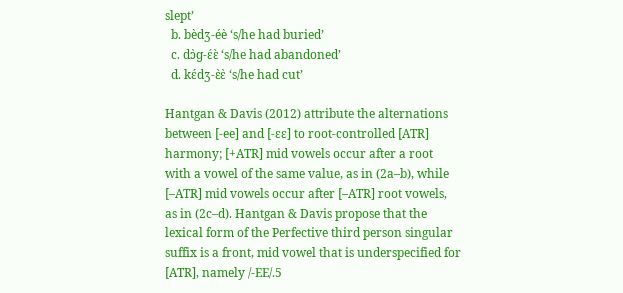slept’
  b. bèdʒ-éè ‘s/he had buried’
  c. dɔ̀ɡ-ɛ́ɛ̀ ‘s/he had abandoned’
  d. kɛ́dʒ-ɛ̀ɛ̀ ‘s/he had cut’

Hantgan & Davis (2012) attribute the alternations between [-ee] and [-ɛɛ] to root-controlled [ATR] harmony; [+ATR] mid vowels occur after a root with a vowel of the same value, as in (2a–b), while [–ATR] mid vowels occur after [–ATR] root vowels, as in (2c–d). Hantgan & Davis propose that the lexical form of the Perfective third person singular suffix is a front, mid vowel that is underspecified for [ATR], namely /-EE/.5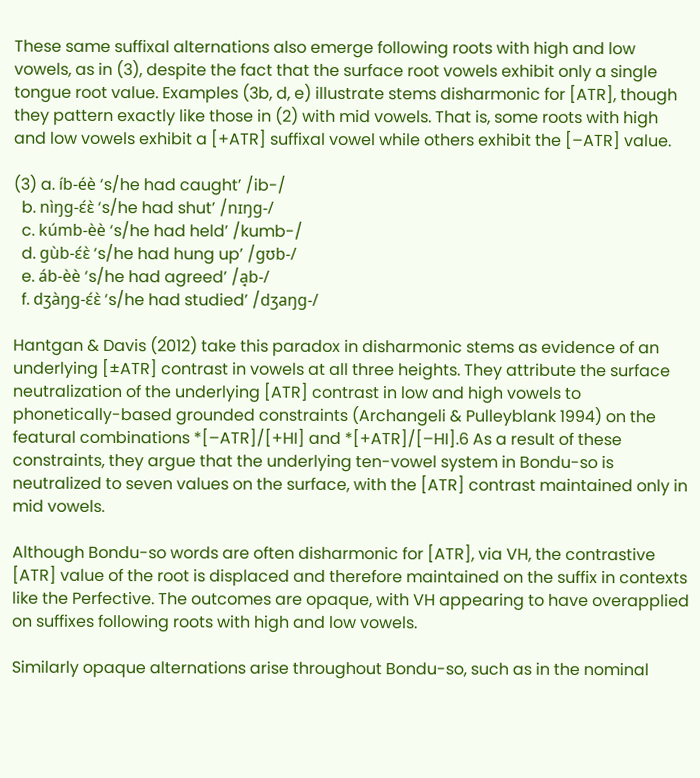These same suffixal alternations also emerge following roots with high and low vowels, as in (3), despite the fact that the surface root vowels exhibit only a single tongue root value. Examples (3b, d, e) illustrate stems disharmonic for [ATR], though they pattern exactly like those in (2) with mid vowels. That is, some roots with high and low vowels exhibit a [+ATR] suffixal vowel while others exhibit the [–ATR] value.

(3) a. íb-éè ‘s/he had caught’ /ib-/
  b. nìŋɡ-ɛ́ɛ̀ ‘s/he had shut’ /nɪŋɡ-/
  c. kúmb-èè ‘s/he had held’ /kumb-/
  d. ɡùb-ɛ́ɛ̀ ‘s/he had hung up’ /ɡʊb-/
  e. áb-èè ‘s/he had agreed’ /a̘b-/
  f. dʒàŋɡ-ɛ́ɛ̀ ‘s/he had studied’ /dʒaŋɡ-/

Hantgan & Davis (2012) take this paradox in disharmonic stems as evidence of an underlying [±ATR] contrast in vowels at all three heights. They attribute the surface neutralization of the underlying [ATR] contrast in low and high vowels to phonetically-based grounded constraints (Archangeli & Pulleyblank 1994) on the featural combinations *[–ATR]/[+HI] and *[+ATR]/[–HI].6 As a result of these constraints, they argue that the underlying ten-vowel system in Bondu-so is neutralized to seven values on the surface, with the [ATR] contrast maintained only in mid vowels.

Although Bondu-so words are often disharmonic for [ATR], via VH, the contrastive [ATR] value of the root is displaced and therefore maintained on the suffix in contexts like the Perfective. The outcomes are opaque, with VH appearing to have overapplied on suffixes following roots with high and low vowels.

Similarly opaque alternations arise throughout Bondu-so, such as in the nominal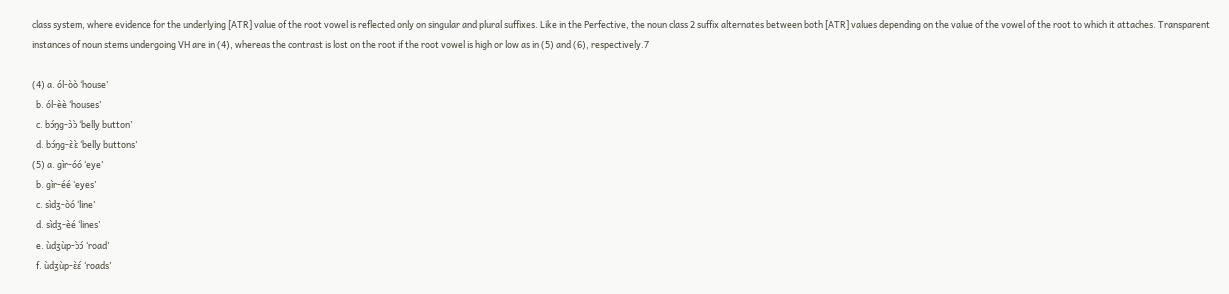class system, where evidence for the underlying [ATR] value of the root vowel is reflected only on singular and plural suffixes. Like in the Perfective, the noun class 2 suffix alternates between both [ATR] values depending on the value of the vowel of the root to which it attaches. Transparent instances of noun stems undergoing VH are in (4), whereas the contrast is lost on the root if the root vowel is high or low as in (5) and (6), respectively.7

(4) a. ól-òò ‘house’
  b. ól-èè ‘houses’
  c. bɔ́ŋɡ-ɔ̀ɔ̀ ‘belly button’
  d. bɔ́ŋɡ-ɛ̀ɛ̀ ‘belly buttons’
(5) a. ɡìr-óó ‘eye’
  b. ɡìr-éé ‘eyes’
  c. sìdʒ-òó ‘line’
  d. sìdʒ-èé ‘lines’
  e. ùdʒùp-ɔ̀ɔ́ ‘road’
  f. ùdʒùp-ɛ̀ɛ́ ‘roads’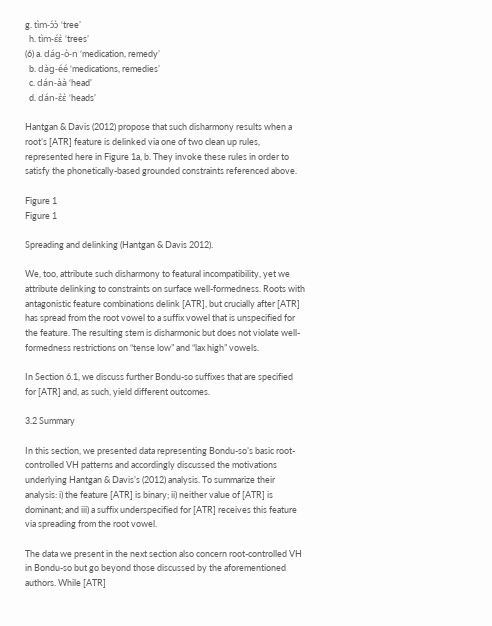g. tìm-ɔ́ɔ̀ ‘tree’
  h. tìm-ɛ́ɛ̀ ‘trees’
(6) a. dáɡ-ò-n ‘medication, remedy’
  b. dàɡ-éé ‘medications, remedies’
  c. dán-àà ‘head’
  d. dán-ɛ̀ɛ̀ ‘heads’

Hantgan & Davis (2012) propose that such disharmony results when a root’s [ATR] feature is delinked via one of two clean up rules, represented here in Figure 1a, b. They invoke these rules in order to satisfy the phonetically-based grounded constraints referenced above.

Figure 1
Figure 1

Spreading and delinking (Hantgan & Davis 2012).

We, too, attribute such disharmony to featural incompatibility, yet we attribute delinking to constraints on surface well-formedness. Roots with antagonistic feature combinations delink [ATR], but crucially after [ATR] has spread from the root vowel to a suffix vowel that is unspecified for the feature. The resulting stem is disharmonic but does not violate well-formedness restrictions on “tense low” and “lax high” vowels.

In Section 6.1, we discuss further Bondu-so suffixes that are specified for [ATR] and, as such, yield different outcomes.

3.2 Summary

In this section, we presented data representing Bondu-so’s basic root-controlled VH patterns and accordingly discussed the motivations underlying Hantgan & Davis’s (2012) analysis. To summarize their analysis: i) the feature [ATR] is binary; ii) neither value of [ATR] is dominant; and iii) a suffix underspecified for [ATR] receives this feature via spreading from the root vowel.

The data we present in the next section also concern root-controlled VH in Bondu-so but go beyond those discussed by the aforementioned authors. While [ATR]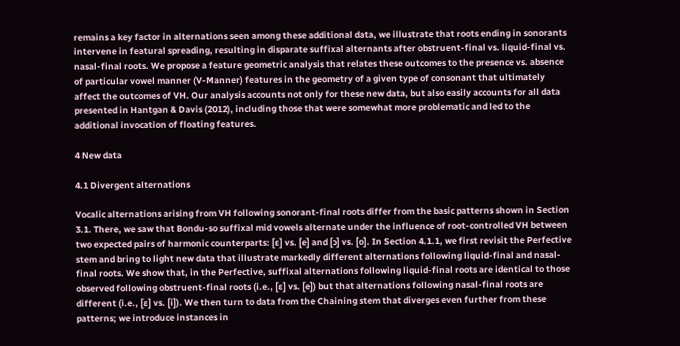remains a key factor in alternations seen among these additional data, we illustrate that roots ending in sonorants intervene in featural spreading, resulting in disparate suffixal alternants after obstruent-final vs. liquid-final vs. nasal-final roots. We propose a feature geometric analysis that relates these outcomes to the presence vs. absence of particular vowel manner (V-Manner) features in the geometry of a given type of consonant that ultimately affect the outcomes of VH. Our analysis accounts not only for these new data, but also easily accounts for all data presented in Hantgan & Davis (2012), including those that were somewhat more problematic and led to the additional invocation of floating features.

4 New data

4.1 Divergent alternations

Vocalic alternations arising from VH following sonorant-final roots differ from the basic patterns shown in Section 3.1. There, we saw that Bondu-so suffixal mid vowels alternate under the influence of root-controlled VH between two expected pairs of harmonic counterparts: [ɛ] vs. [e] and [ɔ] vs. [o]. In Section 4.1.1, we first revisit the Perfective stem and bring to light new data that illustrate markedly different alternations following liquid-final and nasal-final roots. We show that, in the Perfective, suffixal alternations following liquid-final roots are identical to those observed following obstruent-final roots (i.e., [ɛ] vs. [e]) but that alternations following nasal-final roots are different (i.e., [ɛ] vs. [i]). We then turn to data from the Chaining stem that diverges even further from these patterns; we introduce instances in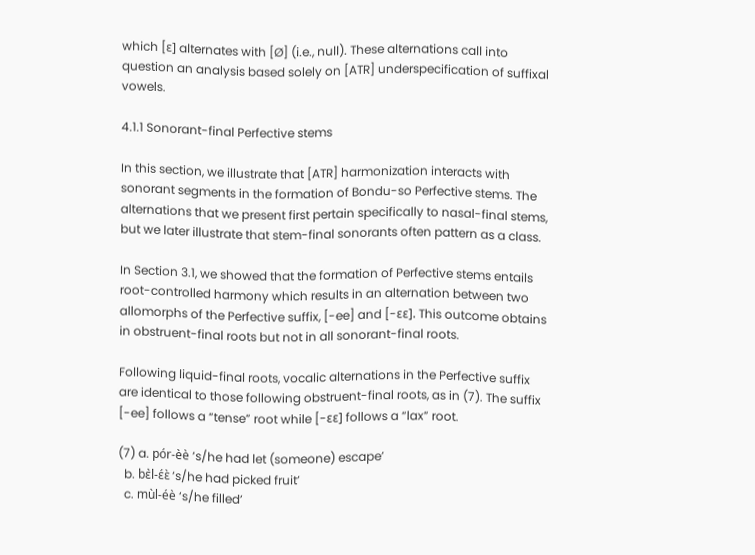which [ɛ] alternates with [Ø] (i.e., null). These alternations call into question an analysis based solely on [ATR] underspecification of suffixal vowels.

4.1.1 Sonorant-final Perfective stems

In this section, we illustrate that [ATR] harmonization interacts with sonorant segments in the formation of Bondu-so Perfective stems. The alternations that we present first pertain specifically to nasal-final stems, but we later illustrate that stem-final sonorants often pattern as a class.

In Section 3.1, we showed that the formation of Perfective stems entails root-controlled harmony which results in an alternation between two allomorphs of the Perfective suffix, [-ee] and [-ɛɛ]. This outcome obtains in obstruent-final roots but not in all sonorant-final roots.

Following liquid-final roots, vocalic alternations in the Perfective suffix are identical to those following obstruent-final roots, as in (7). The suffix [-ee] follows a “tense” root while [-ɛɛ] follows a “lax” root.

(7) a. pór-èè ‘s/he had let (someone) escape’
  b. bɛ̀l-ɛ́ɛ̀ ‘s/he had picked fruit’
  c. mùl-éè ‘s/he filled’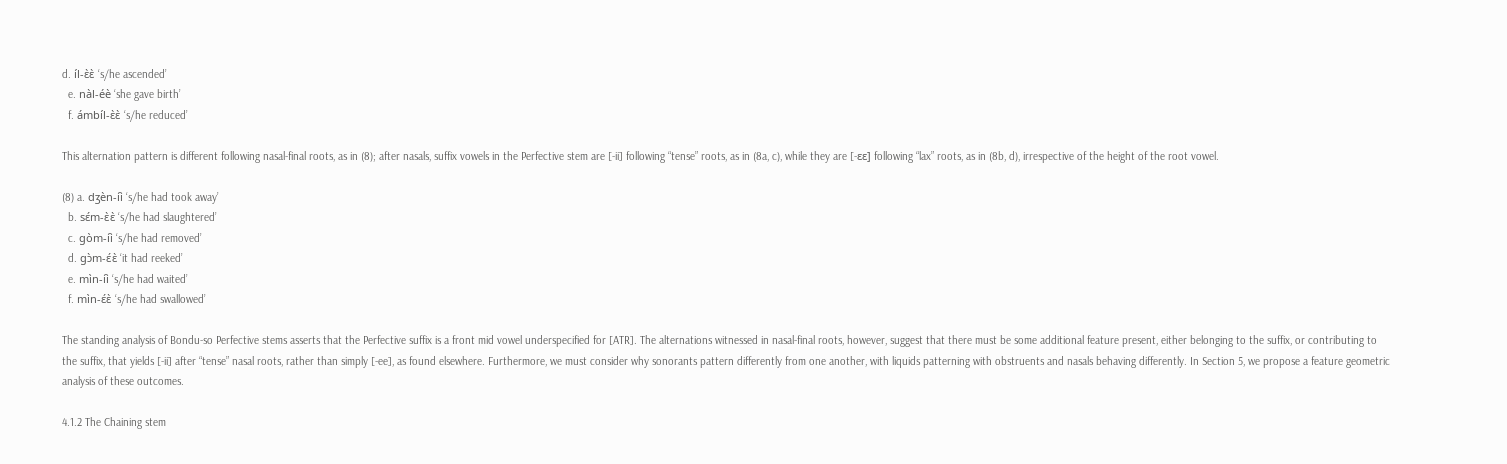d. íl-ɛ̀ɛ̀ ‘s/he ascended’
  e. nàl-éè ‘she gave birth’
  f. ámbíl-ɛ̀ɛ̀ ‘s/he reduced’

This alternation pattern is different following nasal-final roots, as in (8); after nasals, suffix vowels in the Perfective stem are [-ii] following “tense” roots, as in (8a, c), while they are [-ɛɛ] following “lax” roots, as in (8b, d), irrespective of the height of the root vowel.

(8) a. dʒèn-íì ‘s/he had took away’
  b. sɛ́m-ɛ̀ɛ̀ ‘s/he had slaughtered’
  c. ɡòm-íì ‘s/he had removed’
  d. ɡɔ̀m-ɛ́ɛ̀ ‘it had reeked’
  e. mìn-íì ‘s/he had waited’
  f. mìn-ɛ́ɛ̀ ‘s/he had swallowed’

The standing analysis of Bondu-so Perfective stems asserts that the Perfective suffix is a front mid vowel underspecified for [ATR]. The alternations witnessed in nasal-final roots, however, suggest that there must be some additional feature present, either belonging to the suffix, or contributing to the suffix, that yields [-ii] after “tense” nasal roots, rather than simply [-ee], as found elsewhere. Furthermore, we must consider why sonorants pattern differently from one another, with liquids patterning with obstruents and nasals behaving differently. In Section 5, we propose a feature geometric analysis of these outcomes.

4.1.2 The Chaining stem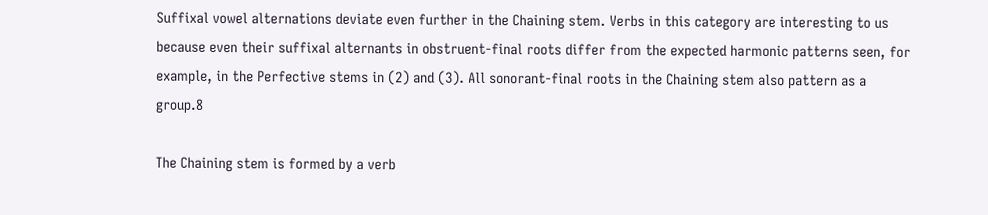Suffixal vowel alternations deviate even further in the Chaining stem. Verbs in this category are interesting to us because even their suffixal alternants in obstruent-final roots differ from the expected harmonic patterns seen, for example, in the Perfective stems in (2) and (3). All sonorant-final roots in the Chaining stem also pattern as a group.8

The Chaining stem is formed by a verb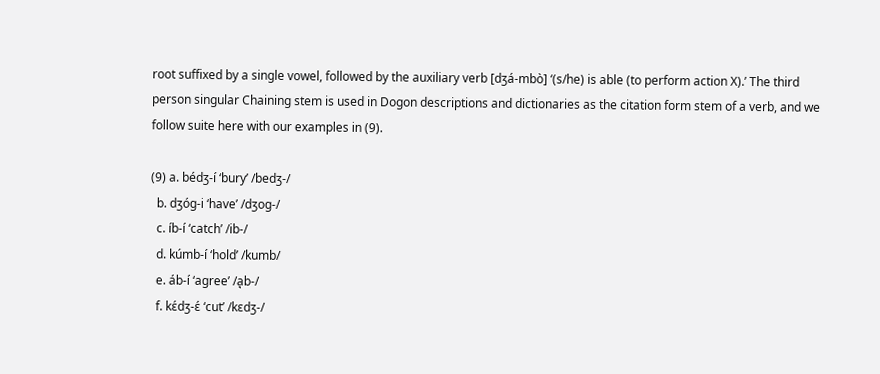root suffixed by a single vowel, followed by the auxiliary verb [dʒá-mbò] ‘(s/he) is able (to perform action X).’ The third person singular Chaining stem is used in Dogon descriptions and dictionaries as the citation form stem of a verb, and we follow suite here with our examples in (9).

(9) a. bédʒ-í ‘bury’ /bedʒ-/
  b. dʒóɡ-i ‘have’ /dʒoɡ-/
  c. íb-í ‘catch’ /ib-/
  d. kúmb-í ‘hold’ /kumb/
  e. áb-í ‘agree’ /a̘b-/
  f. kɛ́dʒ-ɛ́ ‘cut’ /kɛdʒ-/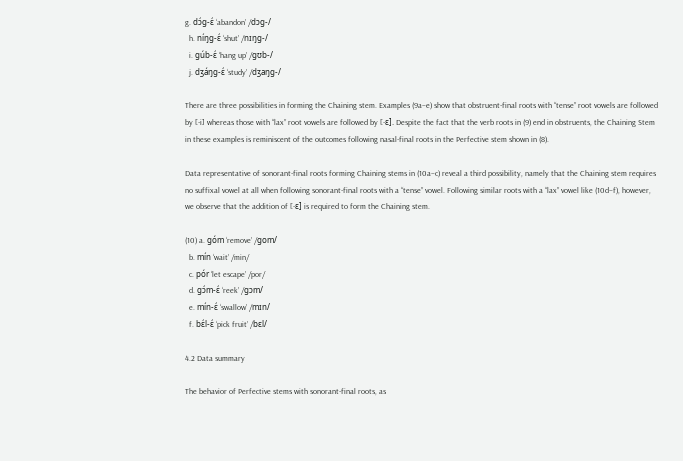g. dɔ́ɡ-ɛ́ ‘abandon’ /dɔɡ-/
  h. níŋɡ-ɛ́ ‘shut’ /nɪŋɡ-/
  i. ɡúb-ɛ́ ‘hang up’ /ɡʊb-/
  j. dʒáŋɡ-ɛ́ ‘study’ /dʒaŋɡ-/

There are three possibilities in forming the Chaining stem. Examples (9a–e) show that obstruent-final roots with “tense” root vowels are followed by [-i] whereas those with “lax” root vowels are followed by [-ɛ]. Despite the fact that the verb roots in (9) end in obstruents, the Chaining Stem in these examples is reminiscent of the outcomes following nasal-final roots in the Perfective stem shown in (8).

Data representative of sonorant-final roots forming Chaining stems in (10a–c) reveal a third possibility, namely that the Chaining stem requires no suffixal vowel at all when following sonorant-final roots with a “tense” vowel. Following similar roots with a “lax” vowel like (10d–f), however, we observe that the addition of [-ɛ] is required to form the Chaining stem.

(10) a. ɡóm ‘remove’ /ɡom/
  b. mín ‘wait’ /min/
  c. pór ‘let escape’ /por/
  d. ɡɔ́m-ɛ́ ‘reek’ /ɡɔm/
  e. mín-ɛ́ ‘swallow’ /mɪn/
  f. bɛ́l-ɛ́ ‘pick fruit’ /bɛl/

4.2 Data summary

The behavior of Perfective stems with sonorant-final roots, as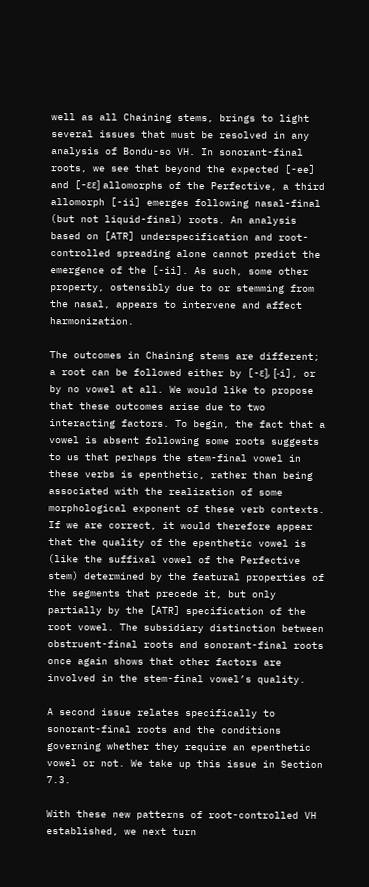well as all Chaining stems, brings to light several issues that must be resolved in any analysis of Bondu-so VH. In sonorant-final roots, we see that beyond the expected [-ee] and [-ɛɛ] allomorphs of the Perfective, a third allomorph [-ii] emerges following nasal-final (but not liquid-final) roots. An analysis based on [ATR] underspecification and root-controlled spreading alone cannot predict the emergence of the [-ii]. As such, some other property, ostensibly due to or stemming from the nasal, appears to intervene and affect harmonization.

The outcomes in Chaining stems are different; a root can be followed either by [-ɛ], [-i], or by no vowel at all. We would like to propose that these outcomes arise due to two interacting factors. To begin, the fact that a vowel is absent following some roots suggests to us that perhaps the stem-final vowel in these verbs is epenthetic, rather than being associated with the realization of some morphological exponent of these verb contexts. If we are correct, it would therefore appear that the quality of the epenthetic vowel is (like the suffixal vowel of the Perfective stem) determined by the featural properties of the segments that precede it, but only partially by the [ATR] specification of the root vowel. The subsidiary distinction between obstruent-final roots and sonorant-final roots once again shows that other factors are involved in the stem-final vowel’s quality.

A second issue relates specifically to sonorant-final roots and the conditions governing whether they require an epenthetic vowel or not. We take up this issue in Section 7.3.

With these new patterns of root-controlled VH established, we next turn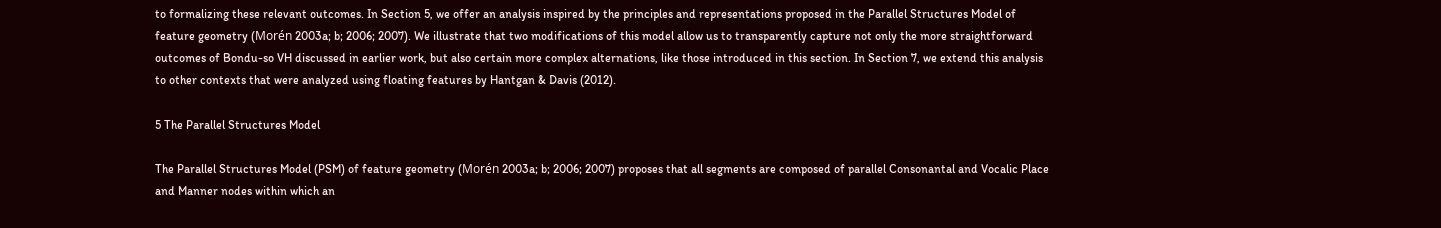to formalizing these relevant outcomes. In Section 5, we offer an analysis inspired by the principles and representations proposed in the Parallel Structures Model of feature geometry (Morén 2003a; b; 2006; 2007). We illustrate that two modifications of this model allow us to transparently capture not only the more straightforward outcomes of Bondu-so VH discussed in earlier work, but also certain more complex alternations, like those introduced in this section. In Section 7, we extend this analysis to other contexts that were analyzed using floating features by Hantgan & Davis (2012).

5 The Parallel Structures Model

The Parallel Structures Model (PSM) of feature geometry (Morén 2003a; b; 2006; 2007) proposes that all segments are composed of parallel Consonantal and Vocalic Place and Manner nodes within which an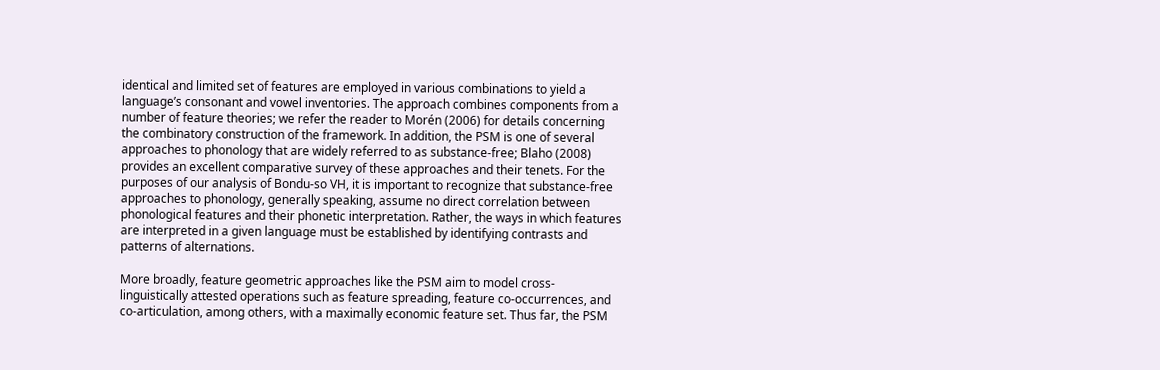identical and limited set of features are employed in various combinations to yield a language’s consonant and vowel inventories. The approach combines components from a number of feature theories; we refer the reader to Morén (2006) for details concerning the combinatory construction of the framework. In addition, the PSM is one of several approaches to phonology that are widely referred to as substance-free; Blaho (2008) provides an excellent comparative survey of these approaches and their tenets. For the purposes of our analysis of Bondu-so VH, it is important to recognize that substance-free approaches to phonology, generally speaking, assume no direct correlation between phonological features and their phonetic interpretation. Rather, the ways in which features are interpreted in a given language must be established by identifying contrasts and patterns of alternations.

More broadly, feature geometric approaches like the PSM aim to model cross-linguistically attested operations such as feature spreading, feature co-occurrences, and co-articulation, among others, with a maximally economic feature set. Thus far, the PSM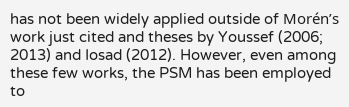has not been widely applied outside of Morén’s work just cited and theses by Youssef (2006; 2013) and Iosad (2012). However, even among these few works, the PSM has been employed to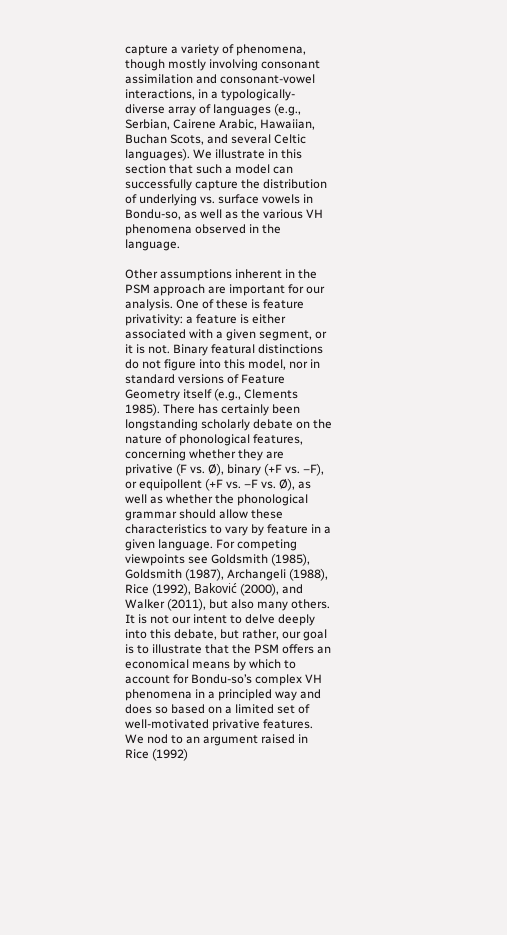capture a variety of phenomena, though mostly involving consonant assimilation and consonant-vowel interactions, in a typologically-diverse array of languages (e.g., Serbian, Cairene Arabic, Hawaiian, Buchan Scots, and several Celtic languages). We illustrate in this section that such a model can successfully capture the distribution of underlying vs. surface vowels in Bondu-so, as well as the various VH phenomena observed in the language.

Other assumptions inherent in the PSM approach are important for our analysis. One of these is feature privativity: a feature is either associated with a given segment, or it is not. Binary featural distinctions do not figure into this model, nor in standard versions of Feature Geometry itself (e.g., Clements 1985). There has certainly been longstanding scholarly debate on the nature of phonological features, concerning whether they are privative (F vs. Ø), binary (+F vs. –F), or equipollent (+F vs. –F vs. Ø), as well as whether the phonological grammar should allow these characteristics to vary by feature in a given language. For competing viewpoints see Goldsmith (1985), Goldsmith (1987), Archangeli (1988), Rice (1992), Baković (2000), and Walker (2011), but also many others. It is not our intent to delve deeply into this debate, but rather, our goal is to illustrate that the PSM offers an economical means by which to account for Bondu-so’s complex VH phenomena in a principled way and does so based on a limited set of well-motivated privative features. We nod to an argument raised in Rice (1992)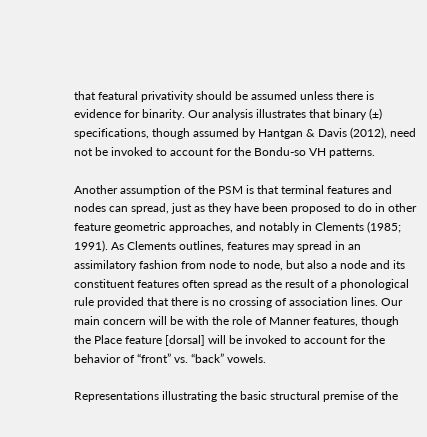that featural privativity should be assumed unless there is evidence for binarity. Our analysis illustrates that binary (±) specifications, though assumed by Hantgan & Davis (2012), need not be invoked to account for the Bondu-so VH patterns.

Another assumption of the PSM is that terminal features and nodes can spread, just as they have been proposed to do in other feature geometric approaches, and notably in Clements (1985; 1991). As Clements outlines, features may spread in an assimilatory fashion from node to node, but also a node and its constituent features often spread as the result of a phonological rule provided that there is no crossing of association lines. Our main concern will be with the role of Manner features, though the Place feature [dorsal] will be invoked to account for the behavior of “front” vs. “back” vowels.

Representations illustrating the basic structural premise of the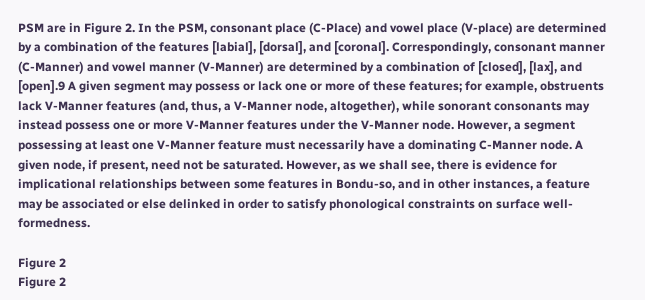PSM are in Figure 2. In the PSM, consonant place (C-Place) and vowel place (V-place) are determined by a combination of the features [labial], [dorsal], and [coronal]. Correspondingly, consonant manner (C-Manner) and vowel manner (V-Manner) are determined by a combination of [closed], [lax], and [open].9 A given segment may possess or lack one or more of these features; for example, obstruents lack V-Manner features (and, thus, a V-Manner node, altogether), while sonorant consonants may instead possess one or more V-Manner features under the V-Manner node. However, a segment possessing at least one V-Manner feature must necessarily have a dominating C-Manner node. A given node, if present, need not be saturated. However, as we shall see, there is evidence for implicational relationships between some features in Bondu-so, and in other instances, a feature may be associated or else delinked in order to satisfy phonological constraints on surface well-formedness.

Figure 2
Figure 2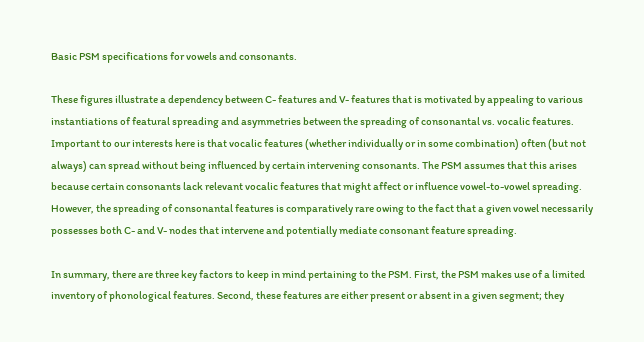Basic PSM specifications for vowels and consonants.

These figures illustrate a dependency between C- features and V- features that is motivated by appealing to various instantiations of featural spreading and asymmetries between the spreading of consonantal vs. vocalic features. Important to our interests here is that vocalic features (whether individually or in some combination) often (but not always) can spread without being influenced by certain intervening consonants. The PSM assumes that this arises because certain consonants lack relevant vocalic features that might affect or influence vowel-to-vowel spreading. However, the spreading of consonantal features is comparatively rare owing to the fact that a given vowel necessarily possesses both C- and V- nodes that intervene and potentially mediate consonant feature spreading.

In summary, there are three key factors to keep in mind pertaining to the PSM. First, the PSM makes use of a limited inventory of phonological features. Second, these features are either present or absent in a given segment; they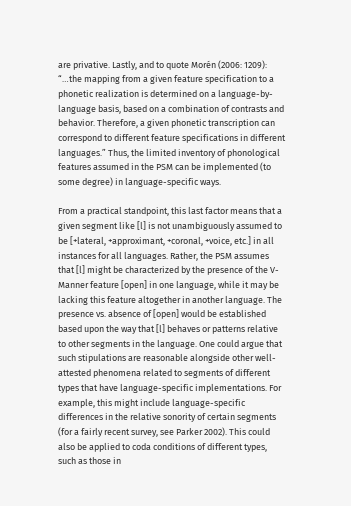are privative. Lastly, and to quote Morén (2006: 1209): “…the mapping from a given feature specification to a phonetic realization is determined on a language-by-language basis, based on a combination of contrasts and behavior. Therefore, a given phonetic transcription can correspond to different feature specifications in different languages.” Thus, the limited inventory of phonological features assumed in the PSM can be implemented (to some degree) in language-specific ways.

From a practical standpoint, this last factor means that a given segment like [l] is not unambiguously assumed to be [+lateral, +approximant, +coronal, +voice, etc.] in all instances for all languages. Rather, the PSM assumes that [l] might be characterized by the presence of the V-Manner feature [open] in one language, while it may be lacking this feature altogether in another language. The presence vs. absence of [open] would be established based upon the way that [l] behaves or patterns relative to other segments in the language. One could argue that such stipulations are reasonable alongside other well-attested phenomena related to segments of different types that have language-specific implementations. For example, this might include language-specific differences in the relative sonority of certain segments (for a fairly recent survey, see Parker 2002). This could also be applied to coda conditions of different types, such as those in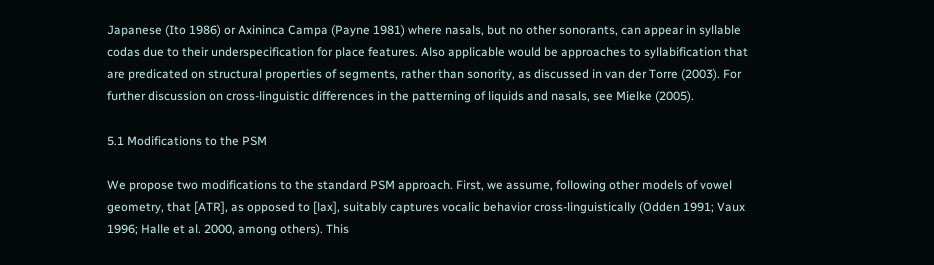Japanese (Ito 1986) or Axininca Campa (Payne 1981) where nasals, but no other sonorants, can appear in syllable codas due to their underspecification for place features. Also applicable would be approaches to syllabification that are predicated on structural properties of segments, rather than sonority, as discussed in van der Torre (2003). For further discussion on cross-linguistic differences in the patterning of liquids and nasals, see Mielke (2005).

5.1 Modifications to the PSM

We propose two modifications to the standard PSM approach. First, we assume, following other models of vowel geometry, that [ATR], as opposed to [lax], suitably captures vocalic behavior cross-linguistically (Odden 1991; Vaux 1996; Halle et al. 2000, among others). This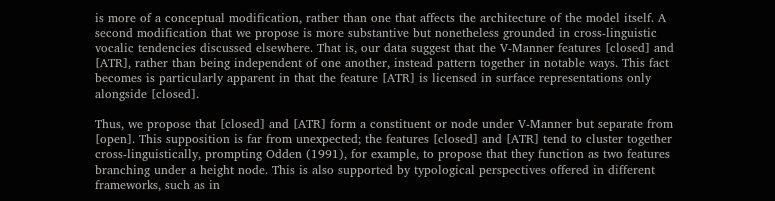is more of a conceptual modification, rather than one that affects the architecture of the model itself. A second modification that we propose is more substantive but nonetheless grounded in cross-linguistic vocalic tendencies discussed elsewhere. That is, our data suggest that the V-Manner features [closed] and [ATR], rather than being independent of one another, instead pattern together in notable ways. This fact becomes is particularly apparent in that the feature [ATR] is licensed in surface representations only alongside [closed].

Thus, we propose that [closed] and [ATR] form a constituent or node under V-Manner but separate from [open]. This supposition is far from unexpected; the features [closed] and [ATR] tend to cluster together cross-linguistically, prompting Odden (1991), for example, to propose that they function as two features branching under a height node. This is also supported by typological perspectives offered in different frameworks, such as in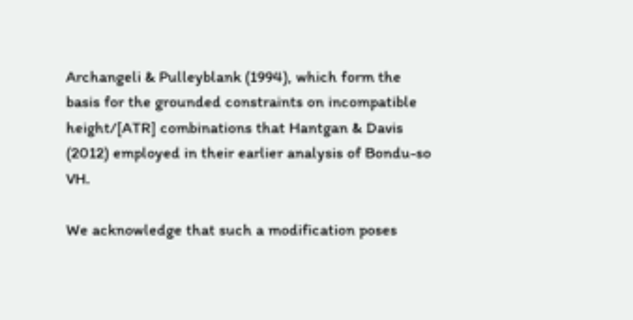Archangeli & Pulleyblank (1994), which form the basis for the grounded constraints on incompatible height/[ATR] combinations that Hantgan & Davis (2012) employed in their earlier analysis of Bondu-so VH.

We acknowledge that such a modification poses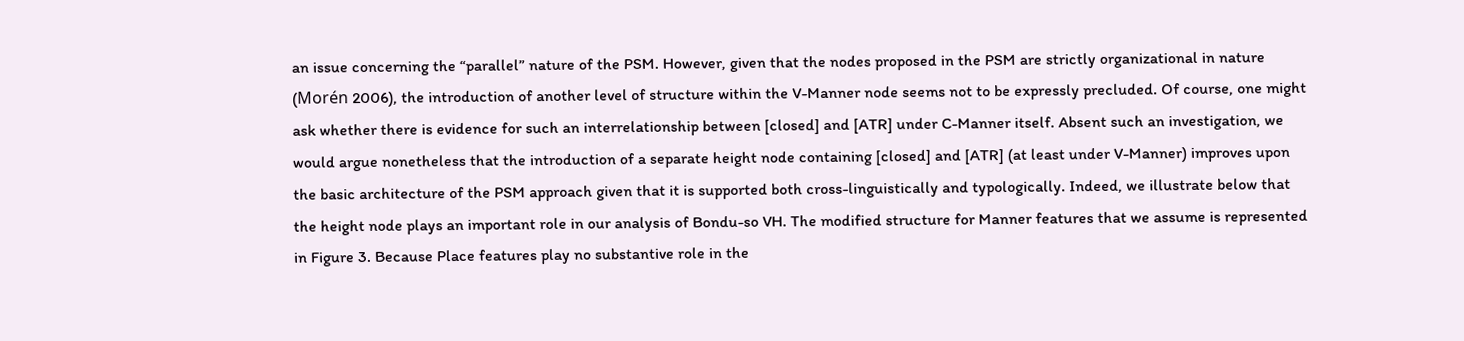an issue concerning the “parallel” nature of the PSM. However, given that the nodes proposed in the PSM are strictly organizational in nature (Morén 2006), the introduction of another level of structure within the V-Manner node seems not to be expressly precluded. Of course, one might ask whether there is evidence for such an interrelationship between [closed] and [ATR] under C-Manner itself. Absent such an investigation, we would argue nonetheless that the introduction of a separate height node containing [closed] and [ATR] (at least under V-Manner) improves upon the basic architecture of the PSM approach given that it is supported both cross-linguistically and typologically. Indeed, we illustrate below that the height node plays an important role in our analysis of Bondu-so VH. The modified structure for Manner features that we assume is represented in Figure 3. Because Place features play no substantive role in the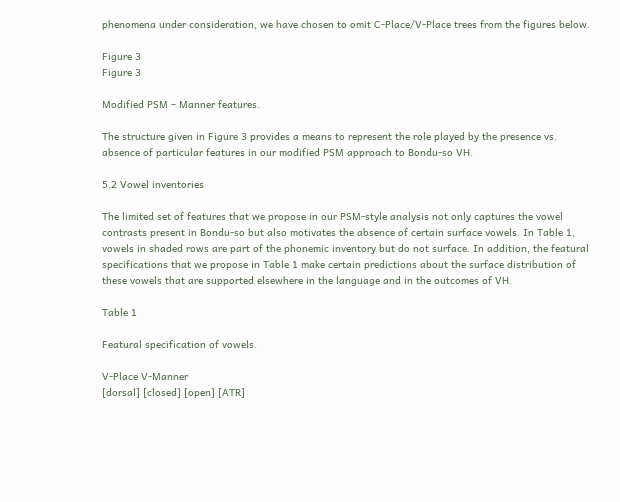phenomena under consideration, we have chosen to omit C-Place/V-Place trees from the figures below.

Figure 3
Figure 3

Modified PSM – Manner features.

The structure given in Figure 3 provides a means to represent the role played by the presence vs. absence of particular features in our modified PSM approach to Bondu-so VH.

5.2 Vowel inventories

The limited set of features that we propose in our PSM-style analysis not only captures the vowel contrasts present in Bondu-so but also motivates the absence of certain surface vowels. In Table 1, vowels in shaded rows are part of the phonemic inventory but do not surface. In addition, the featural specifications that we propose in Table 1 make certain predictions about the surface distribution of these vowels that are supported elsewhere in the language and in the outcomes of VH.

Table 1

Featural specification of vowels.

V-Place V-Manner
[dorsal] [closed] [open] [ATR]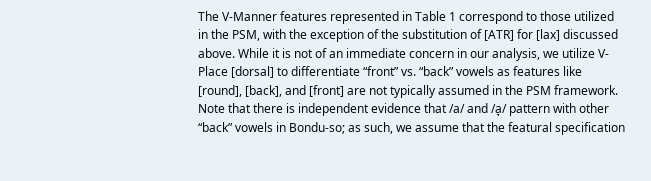The V-Manner features represented in Table 1 correspond to those utilized in the PSM, with the exception of the substitution of [ATR] for [lax] discussed above. While it is not of an immediate concern in our analysis, we utilize V-Place [dorsal] to differentiate “front” vs. “back” vowels as features like [round], [back], and [front] are not typically assumed in the PSM framework. Note that there is independent evidence that /a/ and /a̘/ pattern with other “back” vowels in Bondu-so; as such, we assume that the featural specification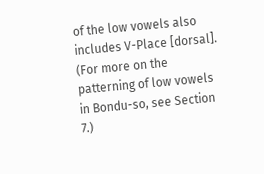of the low vowels also includes V-Place [dorsal]. (For more on the patterning of low vowels in Bondu-so, see Section 7.)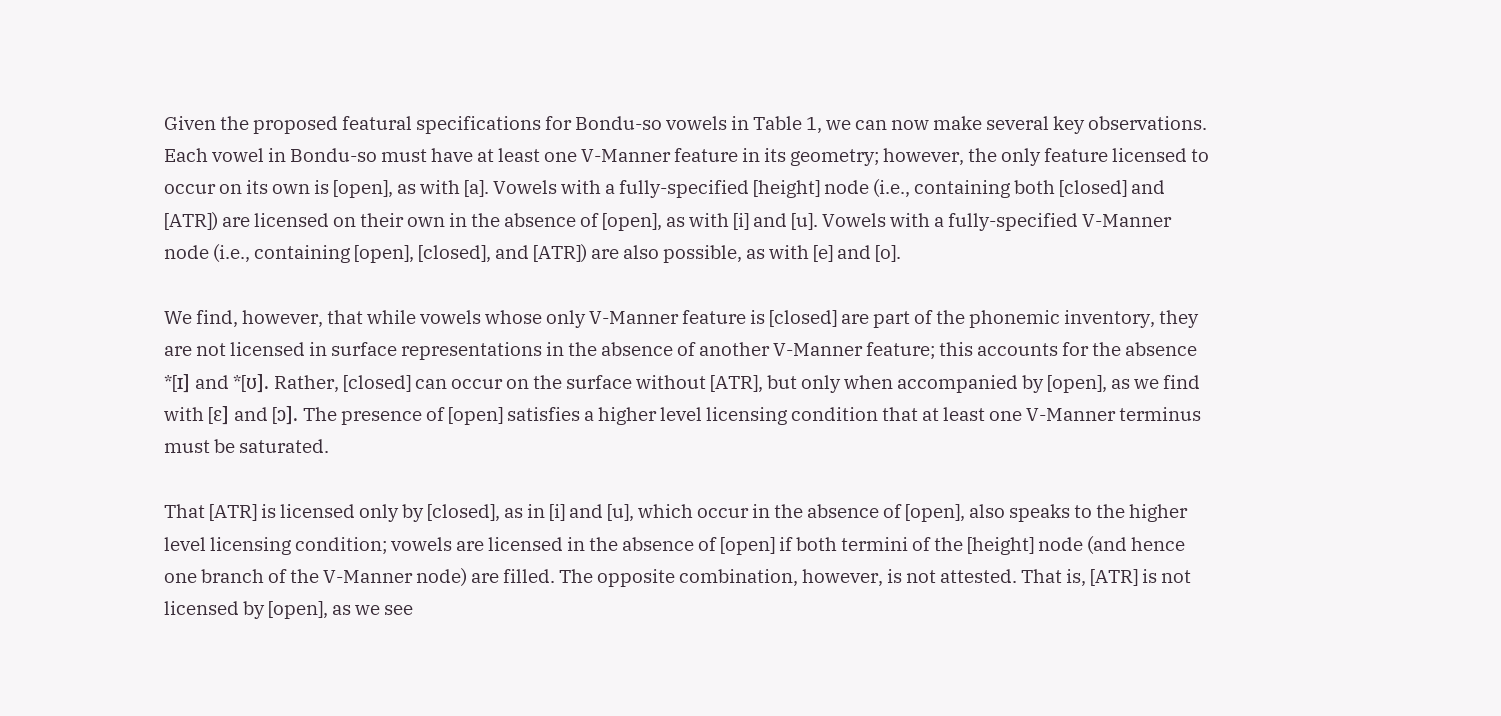Given the proposed featural specifications for Bondu-so vowels in Table 1, we can now make several key observations. Each vowel in Bondu-so must have at least one V-Manner feature in its geometry; however, the only feature licensed to occur on its own is [open], as with [a]. Vowels with a fully-specified [height] node (i.e., containing both [closed] and [ATR]) are licensed on their own in the absence of [open], as with [i] and [u]. Vowels with a fully-specified V-Manner node (i.e., containing [open], [closed], and [ATR]) are also possible, as with [e] and [o].

We find, however, that while vowels whose only V-Manner feature is [closed] are part of the phonemic inventory, they are not licensed in surface representations in the absence of another V-Manner feature; this accounts for the absence *[ɪ] and *[ʊ]. Rather, [closed] can occur on the surface without [ATR], but only when accompanied by [open], as we find with [ɛ] and [ɔ]. The presence of [open] satisfies a higher level licensing condition that at least one V-Manner terminus must be saturated.

That [ATR] is licensed only by [closed], as in [i] and [u], which occur in the absence of [open], also speaks to the higher level licensing condition; vowels are licensed in the absence of [open] if both termini of the [height] node (and hence one branch of the V-Manner node) are filled. The opposite combination, however, is not attested. That is, [ATR] is not licensed by [open], as we see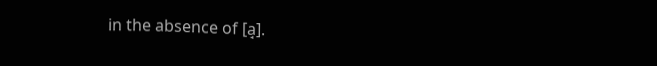in the absence of [a̘].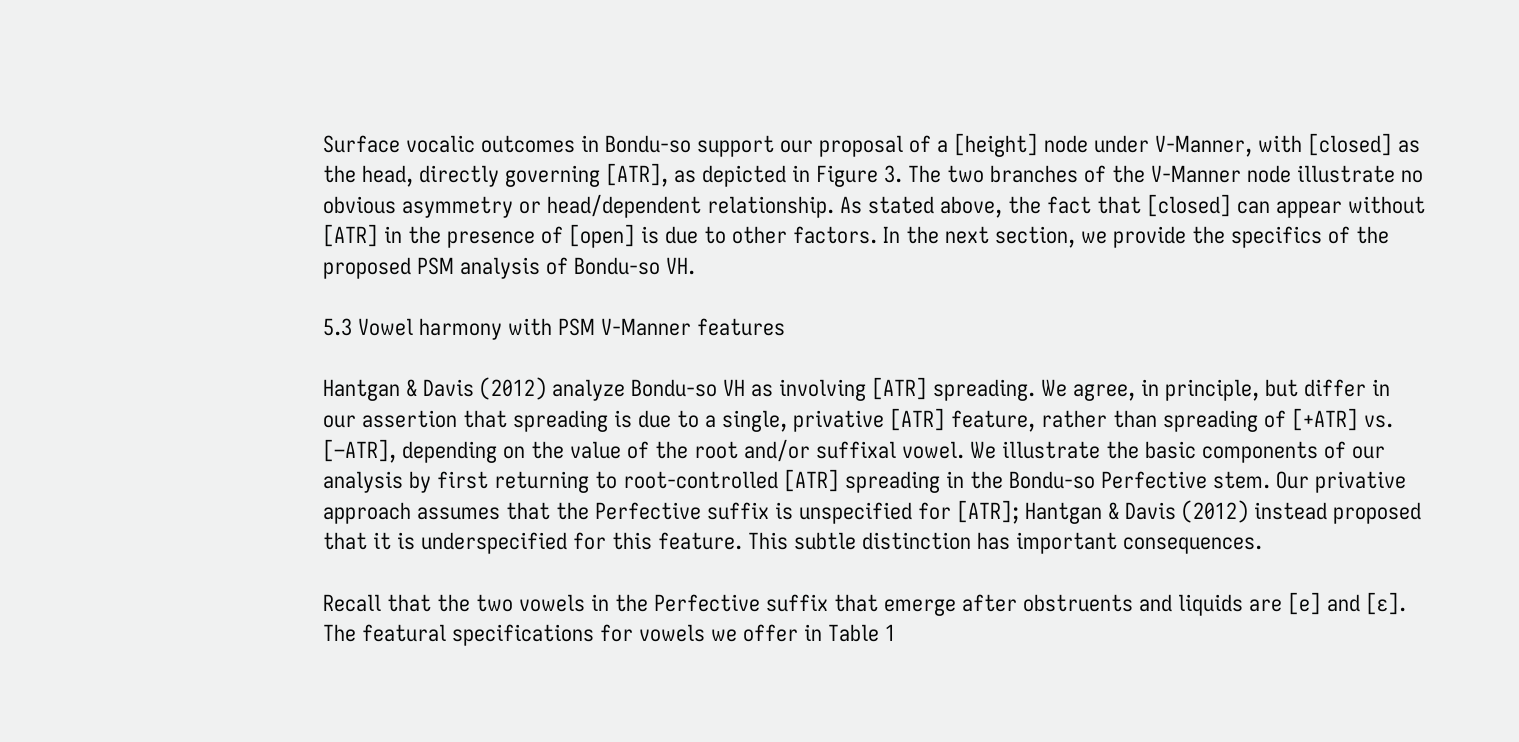Surface vocalic outcomes in Bondu-so support our proposal of a [height] node under V-Manner, with [closed] as the head, directly governing [ATR], as depicted in Figure 3. The two branches of the V-Manner node illustrate no obvious asymmetry or head/dependent relationship. As stated above, the fact that [closed] can appear without [ATR] in the presence of [open] is due to other factors. In the next section, we provide the specifics of the proposed PSM analysis of Bondu-so VH.

5.3 Vowel harmony with PSM V-Manner features

Hantgan & Davis (2012) analyze Bondu-so VH as involving [ATR] spreading. We agree, in principle, but differ in our assertion that spreading is due to a single, privative [ATR] feature, rather than spreading of [+ATR] vs. [–ATR], depending on the value of the root and/or suffixal vowel. We illustrate the basic components of our analysis by first returning to root-controlled [ATR] spreading in the Bondu-so Perfective stem. Our privative approach assumes that the Perfective suffix is unspecified for [ATR]; Hantgan & Davis (2012) instead proposed that it is underspecified for this feature. This subtle distinction has important consequences.

Recall that the two vowels in the Perfective suffix that emerge after obstruents and liquids are [e] and [ɛ]. The featural specifications for vowels we offer in Table 1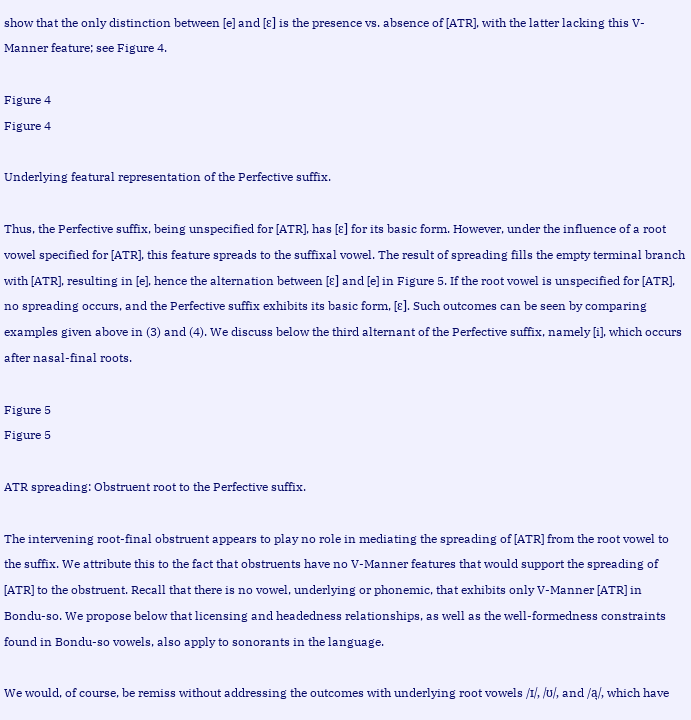show that the only distinction between [e] and [ɛ] is the presence vs. absence of [ATR], with the latter lacking this V-Manner feature; see Figure 4.

Figure 4
Figure 4

Underlying featural representation of the Perfective suffix.

Thus, the Perfective suffix, being unspecified for [ATR], has [ɛ] for its basic form. However, under the influence of a root vowel specified for [ATR], this feature spreads to the suffixal vowel. The result of spreading fills the empty terminal branch with [ATR], resulting in [e], hence the alternation between [ɛ] and [e] in Figure 5. If the root vowel is unspecified for [ATR], no spreading occurs, and the Perfective suffix exhibits its basic form, [ɛ]. Such outcomes can be seen by comparing examples given above in (3) and (4). We discuss below the third alternant of the Perfective suffix, namely [i], which occurs after nasal-final roots.

Figure 5
Figure 5

ATR spreading: Obstruent root to the Perfective suffix.

The intervening root-final obstruent appears to play no role in mediating the spreading of [ATR] from the root vowel to the suffix. We attribute this to the fact that obstruents have no V-Manner features that would support the spreading of [ATR] to the obstruent. Recall that there is no vowel, underlying or phonemic, that exhibits only V-Manner [ATR] in Bondu-so. We propose below that licensing and headedness relationships, as well as the well-formedness constraints found in Bondu-so vowels, also apply to sonorants in the language.

We would, of course, be remiss without addressing the outcomes with underlying root vowels /ɪ/, /ʊ/, and /a̘/, which have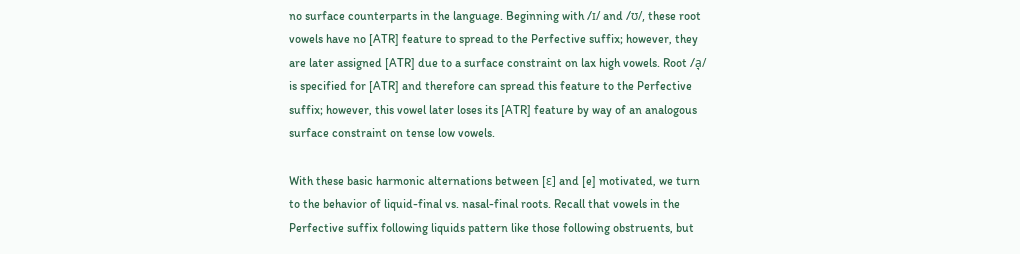no surface counterparts in the language. Beginning with /ɪ/ and /ʊ/, these root vowels have no [ATR] feature to spread to the Perfective suffix; however, they are later assigned [ATR] due to a surface constraint on lax high vowels. Root /a̘/ is specified for [ATR] and therefore can spread this feature to the Perfective suffix; however, this vowel later loses its [ATR] feature by way of an analogous surface constraint on tense low vowels.

With these basic harmonic alternations between [ɛ] and [e] motivated, we turn to the behavior of liquid-final vs. nasal-final roots. Recall that vowels in the Perfective suffix following liquids pattern like those following obstruents, but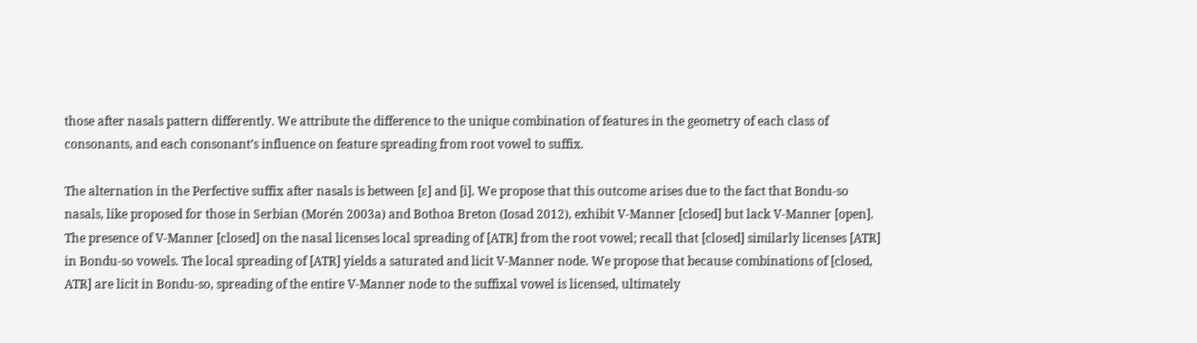those after nasals pattern differently. We attribute the difference to the unique combination of features in the geometry of each class of consonants, and each consonant’s influence on feature spreading from root vowel to suffix.

The alternation in the Perfective suffix after nasals is between [ɛ] and [i]. We propose that this outcome arises due to the fact that Bondu-so nasals, like proposed for those in Serbian (Morén 2003a) and Bothoa Breton (Iosad 2012), exhibit V-Manner [closed] but lack V-Manner [open]. The presence of V-Manner [closed] on the nasal licenses local spreading of [ATR] from the root vowel; recall that [closed] similarly licenses [ATR] in Bondu-so vowels. The local spreading of [ATR] yields a saturated and licit V-Manner node. We propose that because combinations of [closed, ATR] are licit in Bondu-so, spreading of the entire V-Manner node to the suffixal vowel is licensed, ultimately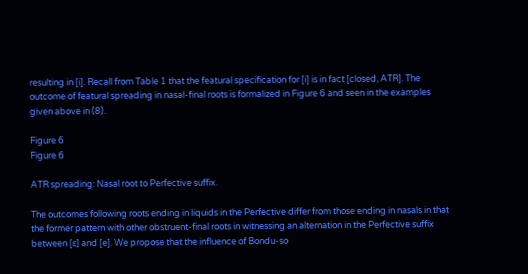resulting in [i]. Recall from Table 1 that the featural specification for [i] is in fact [closed, ATR]. The outcome of featural spreading in nasal-final roots is formalized in Figure 6 and seen in the examples given above in (8).

Figure 6
Figure 6

ATR spreading: Nasal root to Perfective suffix.

The outcomes following roots ending in liquids in the Perfective differ from those ending in nasals in that the former pattern with other obstruent-final roots in witnessing an alternation in the Perfective suffix between [ɛ] and [e]. We propose that the influence of Bondu-so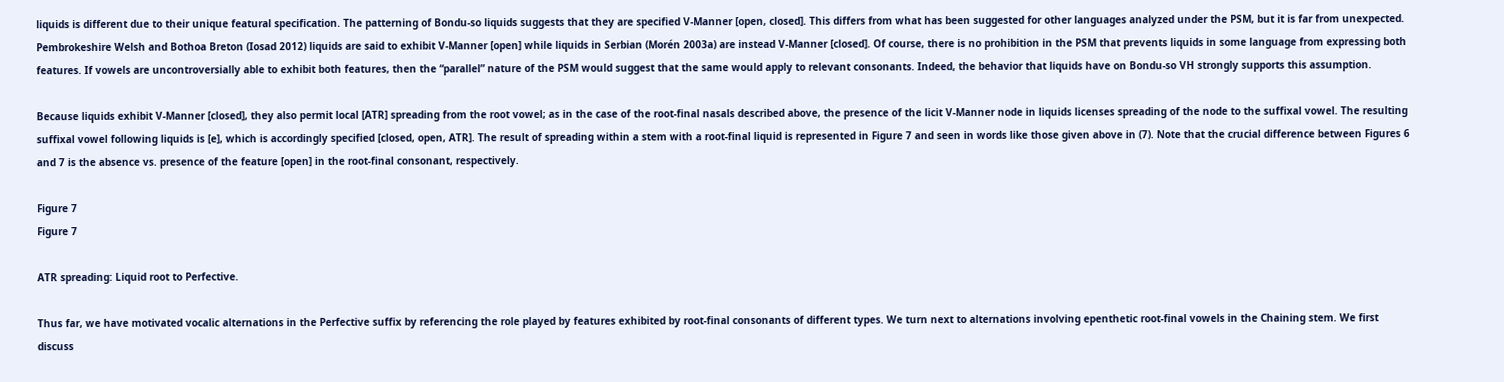liquids is different due to their unique featural specification. The patterning of Bondu-so liquids suggests that they are specified V-Manner [open, closed]. This differs from what has been suggested for other languages analyzed under the PSM, but it is far from unexpected. Pembrokeshire Welsh and Bothoa Breton (Iosad 2012) liquids are said to exhibit V-Manner [open] while liquids in Serbian (Morén 2003a) are instead V-Manner [closed]. Of course, there is no prohibition in the PSM that prevents liquids in some language from expressing both features. If vowels are uncontroversially able to exhibit both features, then the “parallel” nature of the PSM would suggest that the same would apply to relevant consonants. Indeed, the behavior that liquids have on Bondu-so VH strongly supports this assumption.

Because liquids exhibit V-Manner [closed], they also permit local [ATR] spreading from the root vowel; as in the case of the root-final nasals described above, the presence of the licit V-Manner node in liquids licenses spreading of the node to the suffixal vowel. The resulting suffixal vowel following liquids is [e], which is accordingly specified [closed, open, ATR]. The result of spreading within a stem with a root-final liquid is represented in Figure 7 and seen in words like those given above in (7). Note that the crucial difference between Figures 6 and 7 is the absence vs. presence of the feature [open] in the root-final consonant, respectively.

Figure 7
Figure 7

ATR spreading: Liquid root to Perfective.

Thus far, we have motivated vocalic alternations in the Perfective suffix by referencing the role played by features exhibited by root-final consonants of different types. We turn next to alternations involving epenthetic root-final vowels in the Chaining stem. We first discuss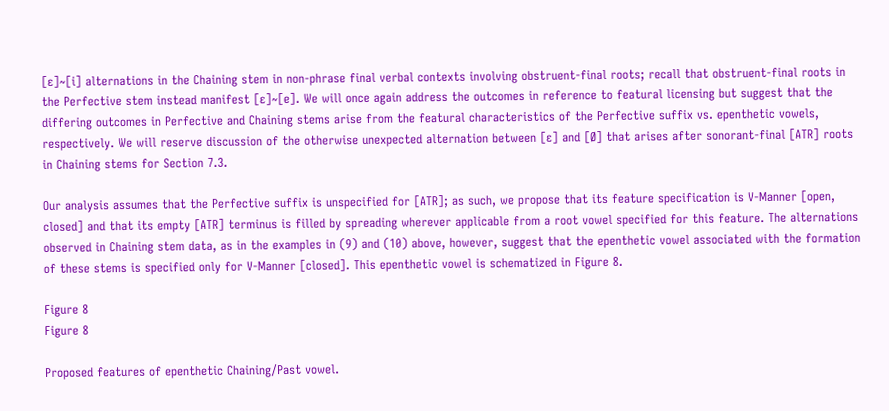[ɛ]~[i] alternations in the Chaining stem in non-phrase final verbal contexts involving obstruent-final roots; recall that obstruent-final roots in the Perfective stem instead manifest [ɛ]~[e]. We will once again address the outcomes in reference to featural licensing but suggest that the differing outcomes in Perfective and Chaining stems arise from the featural characteristics of the Perfective suffix vs. epenthetic vowels, respectively. We will reserve discussion of the otherwise unexpected alternation between [ɛ] and [Ø] that arises after sonorant-final [ATR] roots in Chaining stems for Section 7.3.

Our analysis assumes that the Perfective suffix is unspecified for [ATR]; as such, we propose that its feature specification is V-Manner [open, closed] and that its empty [ATR] terminus is filled by spreading wherever applicable from a root vowel specified for this feature. The alternations observed in Chaining stem data, as in the examples in (9) and (10) above, however, suggest that the epenthetic vowel associated with the formation of these stems is specified only for V-Manner [closed]. This epenthetic vowel is schematized in Figure 8.

Figure 8
Figure 8

Proposed features of epenthetic Chaining/Past vowel.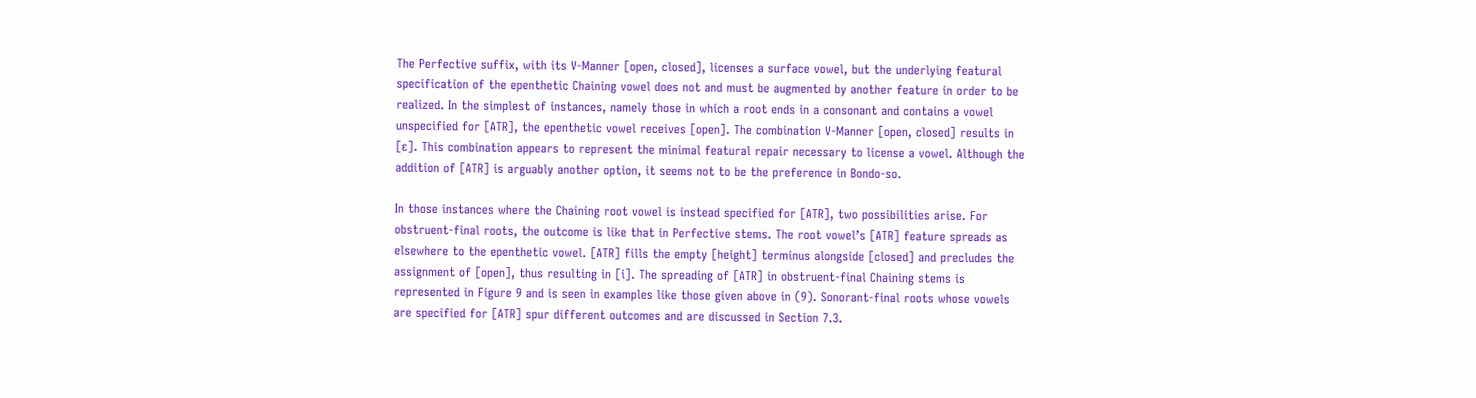The Perfective suffix, with its V-Manner [open, closed], licenses a surface vowel, but the underlying featural specification of the epenthetic Chaining vowel does not and must be augmented by another feature in order to be realized. In the simplest of instances, namely those in which a root ends in a consonant and contains a vowel unspecified for [ATR], the epenthetic vowel receives [open]. The combination V-Manner [open, closed] results in [ɛ]. This combination appears to represent the minimal featural repair necessary to license a vowel. Although the addition of [ATR] is arguably another option, it seems not to be the preference in Bondo-so.

In those instances where the Chaining root vowel is instead specified for [ATR], two possibilities arise. For obstruent-final roots, the outcome is like that in Perfective stems. The root vowel’s [ATR] feature spreads as elsewhere to the epenthetic vowel. [ATR] fills the empty [height] terminus alongside [closed] and precludes the assignment of [open], thus resulting in [i]. The spreading of [ATR] in obstruent-final Chaining stems is represented in Figure 9 and is seen in examples like those given above in (9). Sonorant-final roots whose vowels are specified for [ATR] spur different outcomes and are discussed in Section 7.3.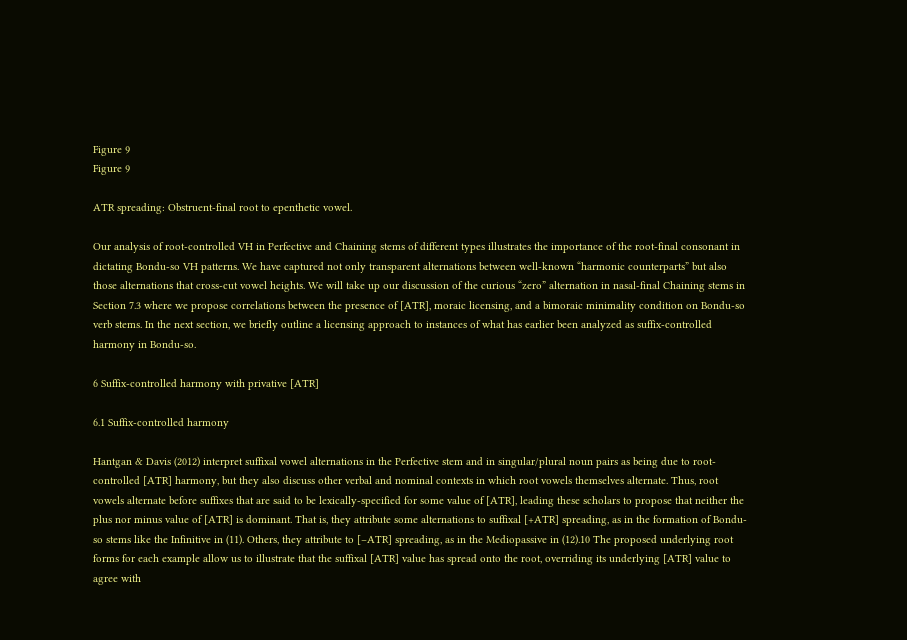Figure 9
Figure 9

ATR spreading: Obstruent-final root to epenthetic vowel.

Our analysis of root-controlled VH in Perfective and Chaining stems of different types illustrates the importance of the root-final consonant in dictating Bondu-so VH patterns. We have captured not only transparent alternations between well-known “harmonic counterparts” but also those alternations that cross-cut vowel heights. We will take up our discussion of the curious “zero” alternation in nasal-final Chaining stems in Section 7.3 where we propose correlations between the presence of [ATR], moraic licensing, and a bimoraic minimality condition on Bondu-so verb stems. In the next section, we briefly outline a licensing approach to instances of what has earlier been analyzed as suffix-controlled harmony in Bondu-so.

6 Suffix-controlled harmony with privative [ATR]

6.1 Suffix-controlled harmony

Hantgan & Davis (2012) interpret suffixal vowel alternations in the Perfective stem and in singular/plural noun pairs as being due to root-controlled [ATR] harmony, but they also discuss other verbal and nominal contexts in which root vowels themselves alternate. Thus, root vowels alternate before suffixes that are said to be lexically-specified for some value of [ATR], leading these scholars to propose that neither the plus nor minus value of [ATR] is dominant. That is, they attribute some alternations to suffixal [+ATR] spreading, as in the formation of Bondu-so stems like the Infinitive in (11). Others, they attribute to [–ATR] spreading, as in the Mediopassive in (12).10 The proposed underlying root forms for each example allow us to illustrate that the suffixal [ATR] value has spread onto the root, overriding its underlying [ATR] value to agree with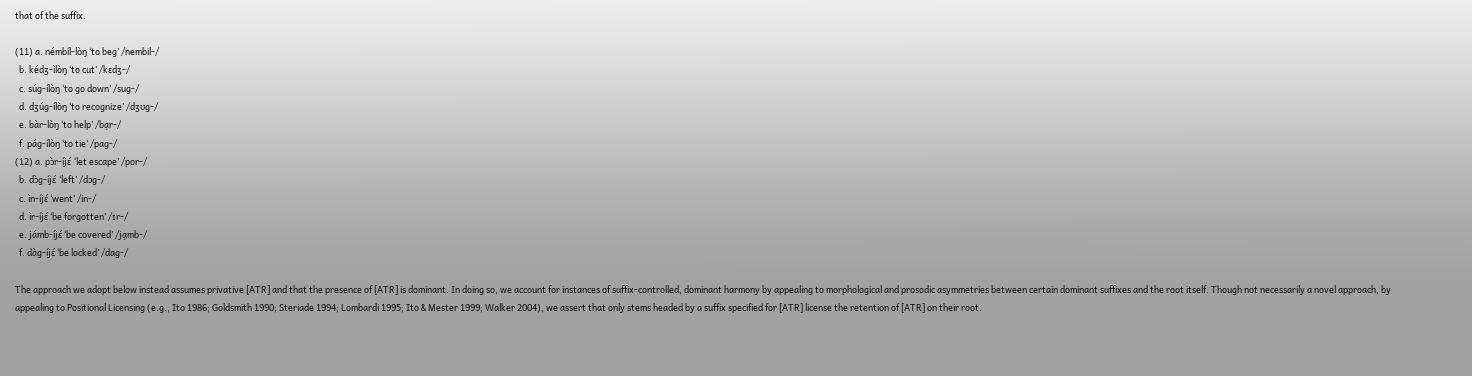that of the suffix.

(11) a. némbíl-lòŋ ‘to beg’ /nembil-/
  b. kédʒ-ìlòŋ ‘to cut’ /kɛdʒ-/
  c. súɡ-ílòŋ ‘to go down’ /suɡ-/
  d. dʒúɡ-ílòŋ ‘to recognize’ /dʒʊɡ-/
  e. bàr-lòŋ ‘to help’ /ba̘r-/
  f. páɡ-ílòŋ ‘to tie’ /paɡ-/
(12) a. pɔ̀r-íjɛ́ ‘let escape’ /por-/
  b. dɔ̀ɡ-íjɛ́ ‘left’ /dɔɡ-/
  c. ìn-íjɛ́ ‘went’ /in-/
  d. ìr-íjɛ́ ‘be forgotten’ /ɪr-/
  e. jámb-íjɛ́ ‘be covered’ /ja̘mb-/
  f. dàɡ-íjɛ́ ‘be locked’ /daɡ-/

The approach we adopt below instead assumes privative [ATR] and that the presence of [ATR] is dominant. In doing so, we account for instances of suffix-controlled, dominant harmony by appealing to morphological and prosodic asymmetries between certain dominant suffixes and the root itself. Though not necessarily a novel approach, by appealing to Positional Licensing (e.g., Ito 1986; Goldsmith 1990; Steriade 1994; Lombardi 1995; Ito & Mester 1999; Walker 2004), we assert that only stems headed by a suffix specified for [ATR] license the retention of [ATR] on their root.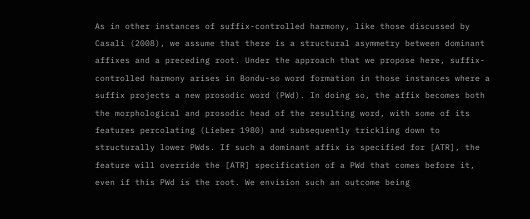As in other instances of suffix-controlled harmony, like those discussed by Casali (2008), we assume that there is a structural asymmetry between dominant affixes and a preceding root. Under the approach that we propose here, suffix-controlled harmony arises in Bondu-so word formation in those instances where a suffix projects a new prosodic word (PWd). In doing so, the affix becomes both the morphological and prosodic head of the resulting word, with some of its features percolating (Lieber 1980) and subsequently trickling down to structurally lower PWds. If such a dominant affix is specified for [ATR], the feature will override the [ATR] specification of a PWd that comes before it, even if this PWd is the root. We envision such an outcome being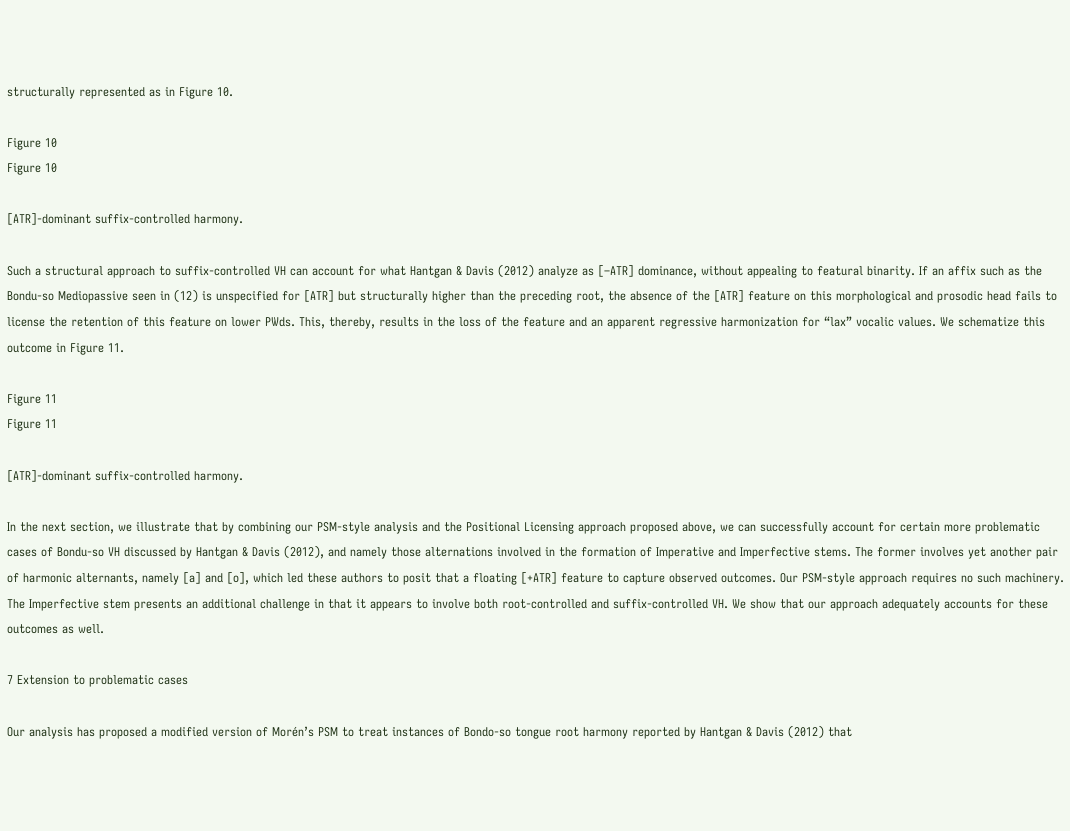structurally represented as in Figure 10.

Figure 10
Figure 10

[ATR]-dominant suffix-controlled harmony.

Such a structural approach to suffix-controlled VH can account for what Hantgan & Davis (2012) analyze as [–ATR] dominance, without appealing to featural binarity. If an affix such as the Bondu-so Mediopassive seen in (12) is unspecified for [ATR] but structurally higher than the preceding root, the absence of the [ATR] feature on this morphological and prosodic head fails to license the retention of this feature on lower PWds. This, thereby, results in the loss of the feature and an apparent regressive harmonization for “lax” vocalic values. We schematize this outcome in Figure 11.

Figure 11
Figure 11

[ATR]-dominant suffix-controlled harmony.

In the next section, we illustrate that by combining our PSM-style analysis and the Positional Licensing approach proposed above, we can successfully account for certain more problematic cases of Bondu-so VH discussed by Hantgan & Davis (2012), and namely those alternations involved in the formation of Imperative and Imperfective stems. The former involves yet another pair of harmonic alternants, namely [a] and [o], which led these authors to posit that a floating [+ATR] feature to capture observed outcomes. Our PSM-style approach requires no such machinery. The Imperfective stem presents an additional challenge in that it appears to involve both root-controlled and suffix-controlled VH. We show that our approach adequately accounts for these outcomes as well.

7 Extension to problematic cases

Our analysis has proposed a modified version of Morén’s PSM to treat instances of Bondo-so tongue root harmony reported by Hantgan & Davis (2012) that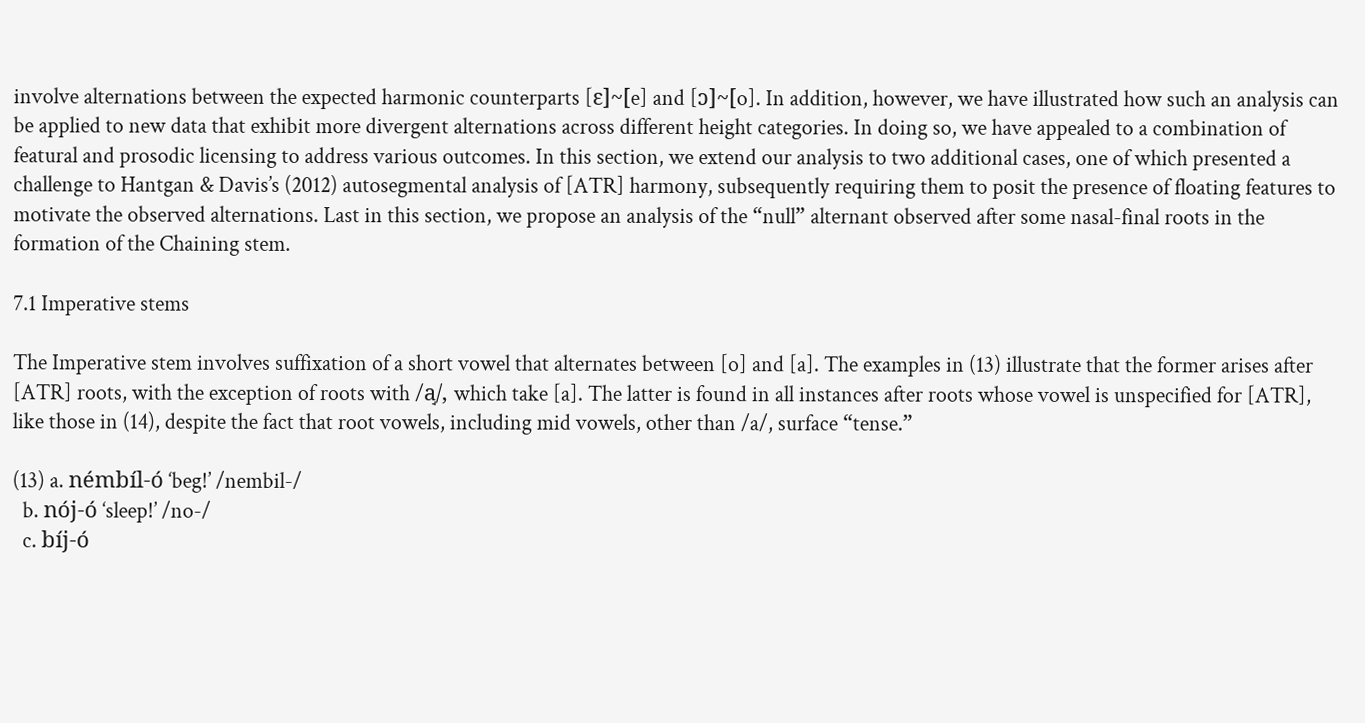involve alternations between the expected harmonic counterparts [ɛ]~[e] and [ɔ]~[o]. In addition, however, we have illustrated how such an analysis can be applied to new data that exhibit more divergent alternations across different height categories. In doing so, we have appealed to a combination of featural and prosodic licensing to address various outcomes. In this section, we extend our analysis to two additional cases, one of which presented a challenge to Hantgan & Davis’s (2012) autosegmental analysis of [ATR] harmony, subsequently requiring them to posit the presence of floating features to motivate the observed alternations. Last in this section, we propose an analysis of the “null” alternant observed after some nasal-final roots in the formation of the Chaining stem.

7.1 Imperative stems

The Imperative stem involves suffixation of a short vowel that alternates between [o] and [a]. The examples in (13) illustrate that the former arises after [ATR] roots, with the exception of roots with /a̘/, which take [a]. The latter is found in all instances after roots whose vowel is unspecified for [ATR], like those in (14), despite the fact that root vowels, including mid vowels, other than /a/, surface “tense.”

(13) a. némbíl-ó ‘beg!’ /nembil-/
  b. nój-ó ‘sleep!’ /no-/
  c. bíj-ó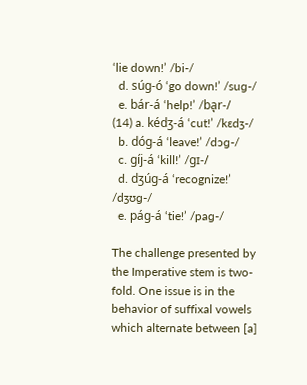‘lie down!’ /bi-/
  d. súɡ-ó ‘go down!’ /suɡ-/
  e. bár-á ‘help!’ /ba̘r-/
(14) a. kédʒ-á ‘cut!’ /kɛdʒ-/
  b. dóɡ-á ‘leave!’ /dɔɡ-/
  c. ɡíj-á ‘kill!’ /ɡɪ-/
  d. dʒúɡ-á ‘recognize!’ /dʒʊɡ-/
  e. páɡ-á ‘tie!’ /paɡ-/

The challenge presented by the Imperative stem is two-fold. One issue is in the behavior of suffixal vowels which alternate between [a]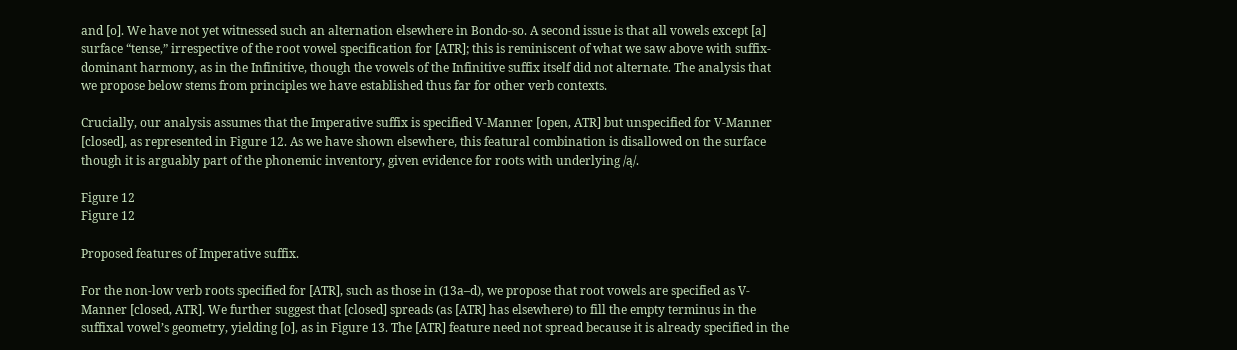and [o]. We have not yet witnessed such an alternation elsewhere in Bondo-so. A second issue is that all vowels except [a] surface “tense,” irrespective of the root vowel specification for [ATR]; this is reminiscent of what we saw above with suffix-dominant harmony, as in the Infinitive, though the vowels of the Infinitive suffix itself did not alternate. The analysis that we propose below stems from principles we have established thus far for other verb contexts.

Crucially, our analysis assumes that the Imperative suffix is specified V-Manner [open, ATR] but unspecified for V-Manner [closed], as represented in Figure 12. As we have shown elsewhere, this featural combination is disallowed on the surface though it is arguably part of the phonemic inventory, given evidence for roots with underlying /a̘/.

Figure 12
Figure 12

Proposed features of Imperative suffix.

For the non-low verb roots specified for [ATR], such as those in (13a–d), we propose that root vowels are specified as V-Manner [closed, ATR]. We further suggest that [closed] spreads (as [ATR] has elsewhere) to fill the empty terminus in the suffixal vowel’s geometry, yielding [o], as in Figure 13. The [ATR] feature need not spread because it is already specified in the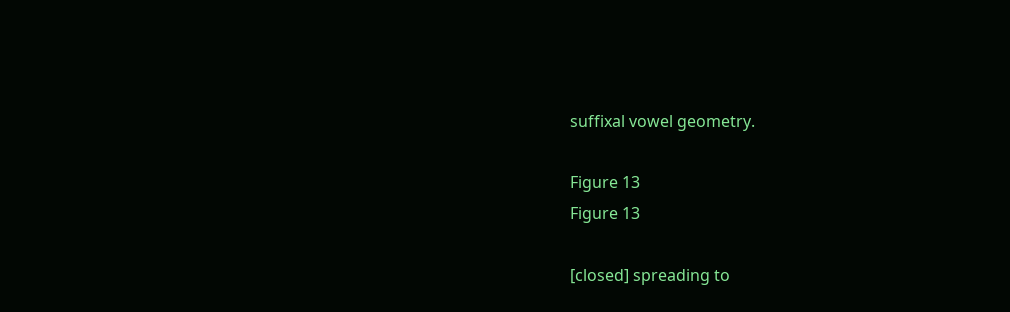suffixal vowel geometry.

Figure 13
Figure 13

[closed] spreading to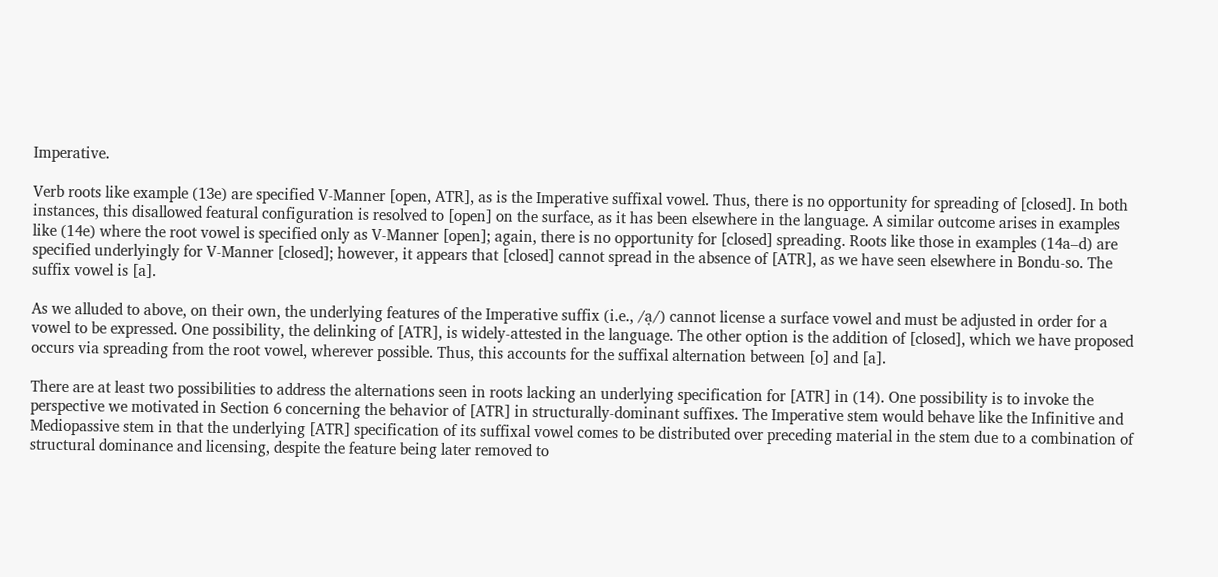Imperative.

Verb roots like example (13e) are specified V-Manner [open, ATR], as is the Imperative suffixal vowel. Thus, there is no opportunity for spreading of [closed]. In both instances, this disallowed featural configuration is resolved to [open] on the surface, as it has been elsewhere in the language. A similar outcome arises in examples like (14e) where the root vowel is specified only as V-Manner [open]; again, there is no opportunity for [closed] spreading. Roots like those in examples (14a–d) are specified underlyingly for V-Manner [closed]; however, it appears that [closed] cannot spread in the absence of [ATR], as we have seen elsewhere in Bondu-so. The suffix vowel is [a].

As we alluded to above, on their own, the underlying features of the Imperative suffix (i.e., /a̘/) cannot license a surface vowel and must be adjusted in order for a vowel to be expressed. One possibility, the delinking of [ATR], is widely-attested in the language. The other option is the addition of [closed], which we have proposed occurs via spreading from the root vowel, wherever possible. Thus, this accounts for the suffixal alternation between [o] and [a].

There are at least two possibilities to address the alternations seen in roots lacking an underlying specification for [ATR] in (14). One possibility is to invoke the perspective we motivated in Section 6 concerning the behavior of [ATR] in structurally-dominant suffixes. The Imperative stem would behave like the Infinitive and Mediopassive stem in that the underlying [ATR] specification of its suffixal vowel comes to be distributed over preceding material in the stem due to a combination of structural dominance and licensing, despite the feature being later removed to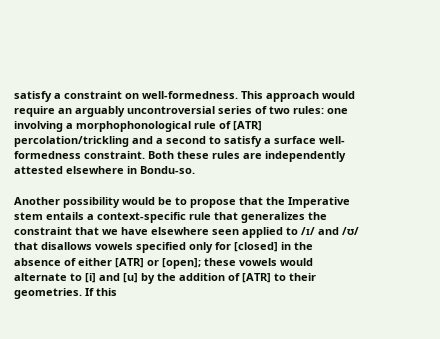satisfy a constraint on well-formedness. This approach would require an arguably uncontroversial series of two rules: one involving a morphophonological rule of [ATR] percolation/trickling and a second to satisfy a surface well-formedness constraint. Both these rules are independently attested elsewhere in Bondu-so.

Another possibility would be to propose that the Imperative stem entails a context-specific rule that generalizes the constraint that we have elsewhere seen applied to /ɪ/ and /ʊ/ that disallows vowels specified only for [closed] in the absence of either [ATR] or [open]; these vowels would alternate to [i] and [u] by the addition of [ATR] to their geometries. If this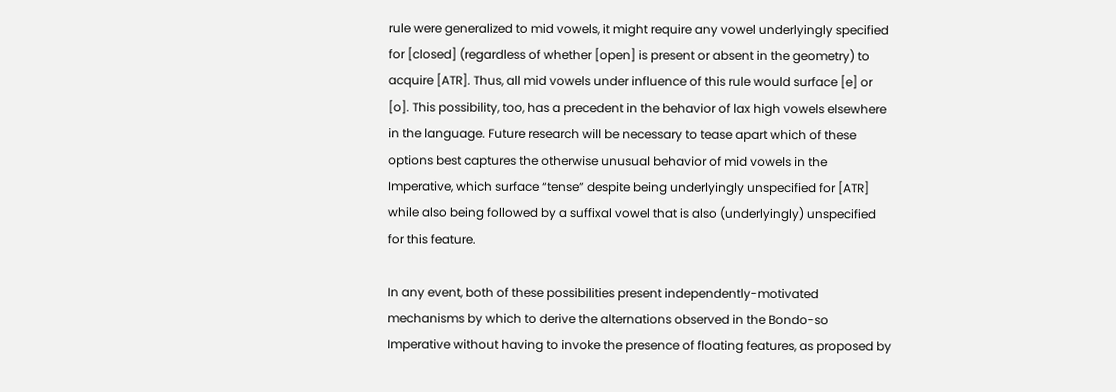rule were generalized to mid vowels, it might require any vowel underlyingly specified for [closed] (regardless of whether [open] is present or absent in the geometry) to acquire [ATR]. Thus, all mid vowels under influence of this rule would surface [e] or [o]. This possibility, too, has a precedent in the behavior of lax high vowels elsewhere in the language. Future research will be necessary to tease apart which of these options best captures the otherwise unusual behavior of mid vowels in the Imperative, which surface “tense” despite being underlyingly unspecified for [ATR] while also being followed by a suffixal vowel that is also (underlyingly) unspecified for this feature.

In any event, both of these possibilities present independently-motivated mechanisms by which to derive the alternations observed in the Bondo-so Imperative without having to invoke the presence of floating features, as proposed by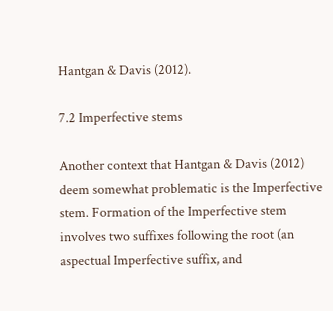Hantgan & Davis (2012).

7.2 Imperfective stems

Another context that Hantgan & Davis (2012) deem somewhat problematic is the Imperfective stem. Formation of the Imperfective stem involves two suffixes following the root (an aspectual Imperfective suffix, and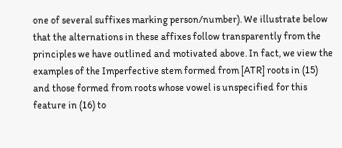one of several suffixes marking person/number). We illustrate below that the alternations in these affixes follow transparently from the principles we have outlined and motivated above. In fact, we view the examples of the Imperfective stem formed from [ATR] roots in (15) and those formed from roots whose vowel is unspecified for this feature in (16) to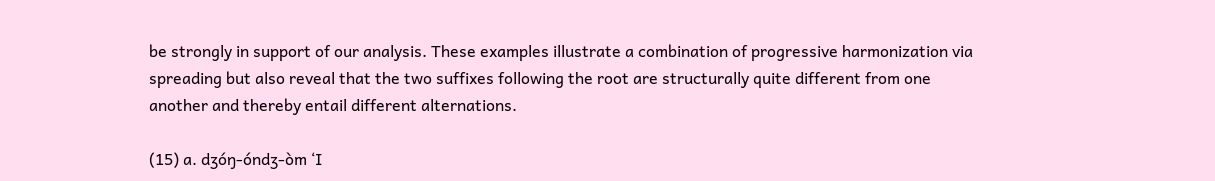be strongly in support of our analysis. These examples illustrate a combination of progressive harmonization via spreading but also reveal that the two suffixes following the root are structurally quite different from one another and thereby entail different alternations.

(15) a. dʒóŋ-óndʒ-òm ‘I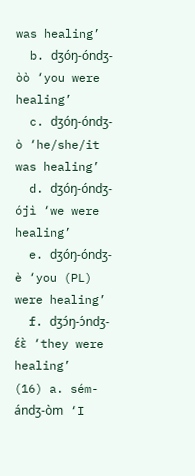was healing’
  b. dʒóŋ-óndʒ-òò ‘you were healing’
  c. dʒóŋ-óndʒ-ò ‘he/she/it was healing’
  d. dʒóŋ-óndʒ-ójì ‘we were healing’
  e. dʒóŋ-óndʒ-è ‘you (PL) were healing’
  f. dʒɔ́ŋ-ɔ́ndʒ-ɛ́ɛ̀ ‘they were healing’
(16) a. sém-ándʒ-òm ‘I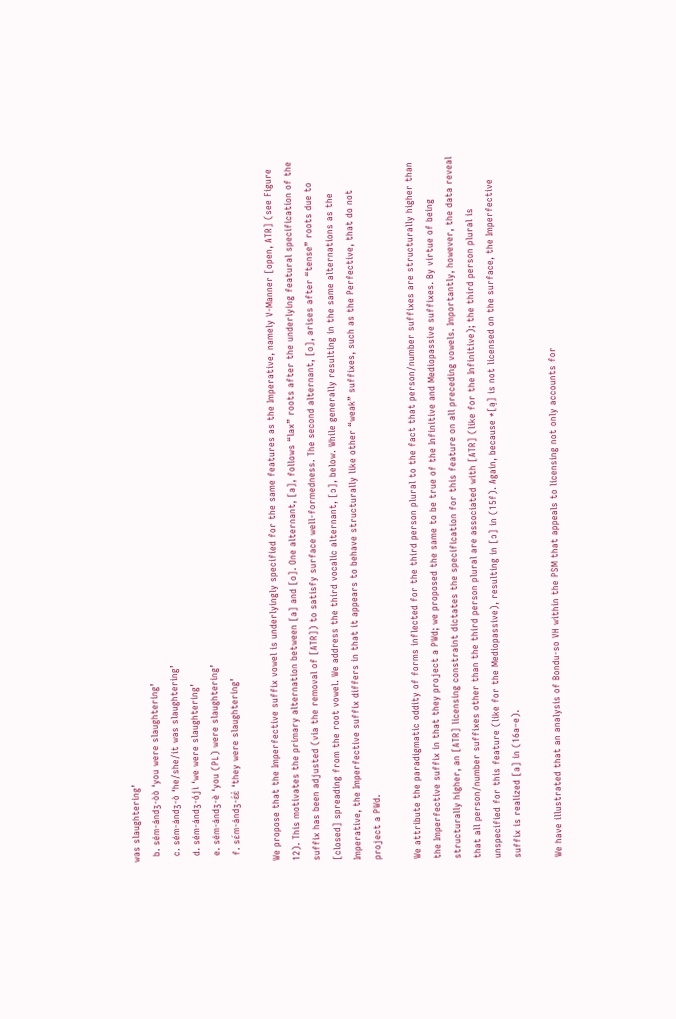was slaughtering’
  b. sém-ándʒ-òò ‘you were slaughtering’
  c. sém-ándʒ-ò ‘he/she/it was slaughtering’
  d. sém-ándʒ-ójì ‘we were slaughtering’
  e. sém-ándʒ-è ‘you (PL) were slaughtering’
  f. sɛ́m-ándʒ-ɛ́ɛ̀ ‘they were slaughtering’

We propose that the Imperfective suffix vowel is underlyingly specified for the same features as the Imperative, namely V-Manner [open, ATR] (see Figure 12). This motivates the primary alternation between [a] and [o]. One alternant, [a], follows “lax” roots after the underlying featural specification of the suffix has been adjusted (via the removal of [ATR]) to satisfy surface well-formedness. The second alternant, [o], arises after “tense” roots due to [closed] spreading from the root vowel. We address the third vocalic alternant, [ɔ], below. While generally resulting in the same alternations as the Imperative, the Imperfective suffix differs in that it appears to behave structurally like other “weak” suffixes, such as the Perfective, that do not project a PWd.

We attribute the paradigmatic oddity of forms inflected for the third person plural to the fact that person/number suffixes are structurally higher than the Imperfective suffix in that they project a PWd; we proposed the same to be true of the Infinitive and Mediopassive suffixes. By virtue of being structurally higher, an [ATR] licensing constraint dictates the specification for this feature on all preceding vowels. Importantly, however, the data reveal that all person/number suffixes other than the third person plural are associated with [ATR] (like for the Infinitive); the third person plural is unspecified for this feature (like for the Mediopassive), resulting in [ɔ] in (15f). Again, because *[a̘] is not licensed on the surface, the Imperfective suffix is realized [a] in (16a–e).

We have illustrated that an analysis of Bondu-so VH within the PSM that appeals to licensing not only accounts for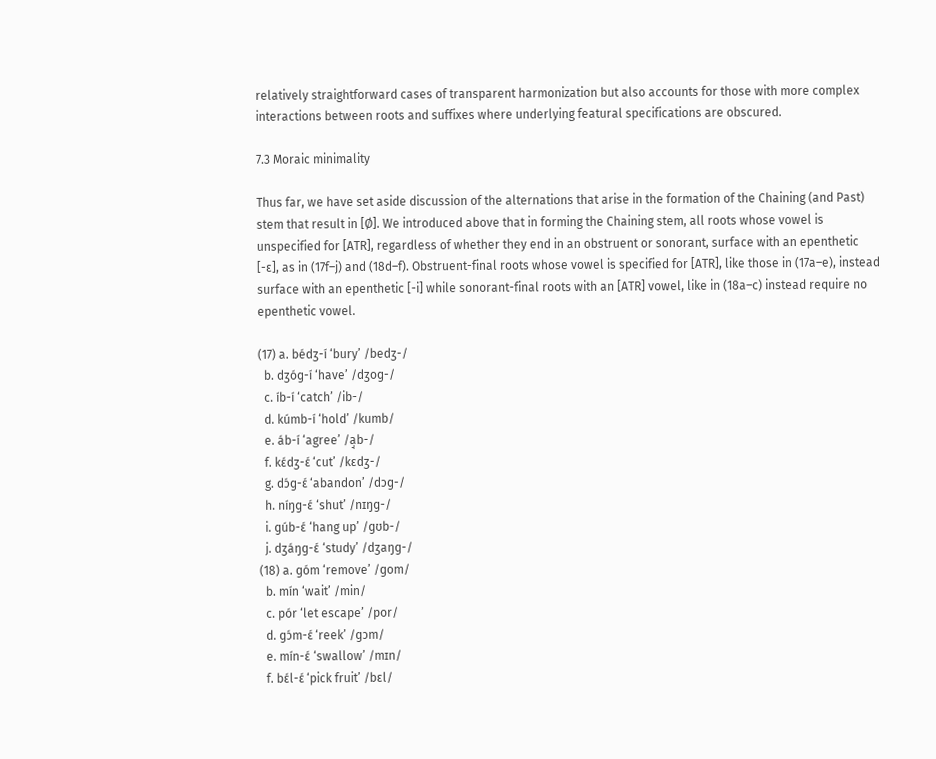relatively straightforward cases of transparent harmonization but also accounts for those with more complex interactions between roots and suffixes where underlying featural specifications are obscured.

7.3 Moraic minimality

Thus far, we have set aside discussion of the alternations that arise in the formation of the Chaining (and Past) stem that result in [Ø]. We introduced above that in forming the Chaining stem, all roots whose vowel is unspecified for [ATR], regardless of whether they end in an obstruent or sonorant, surface with an epenthetic [-ɛ], as in (17f–j) and (18d–f). Obstruent-final roots whose vowel is specified for [ATR], like those in (17a–e), instead surface with an epenthetic [-i] while sonorant-final roots with an [ATR] vowel, like in (18a–c) instead require no epenthetic vowel.

(17) a. bédʒ-í ‘bury’ /bedʒ-/
  b. dʒóɡ-í ‘have’ /dʒoɡ-/
  c. íb-í ‘catch’ /ib-/
  d. kúmb-í ‘hold’ /kumb/
  e. áb-í ‘agree’ /a̘b-/
  f. kɛ́dʒ-ɛ́ ‘cut’ /kɛdʒ-/
  g. dɔ́ɡ-ɛ́ ‘abandon’ /dɔɡ-/
  h. níŋɡ-ɛ́ ‘shut’ /nɪŋɡ-/
  i. ɡúb-ɛ́ ‘hang up’ /ɡʊb-/
  j. dʒáŋɡ-ɛ́ ‘study’ /dʒaŋɡ-/
(18) a. ɡóm ‘remove’ /ɡom/
  b. mín ‘wait’ /min/
  c. pór ‘let escape’ /por/
  d. ɡɔ́m-ɛ́ ‘reek’ /ɡɔm/
  e. mín-ɛ́ ‘swallow’ /mɪn/
  f. bɛ́l-ɛ́ ‘pick fruit’ /bɛl/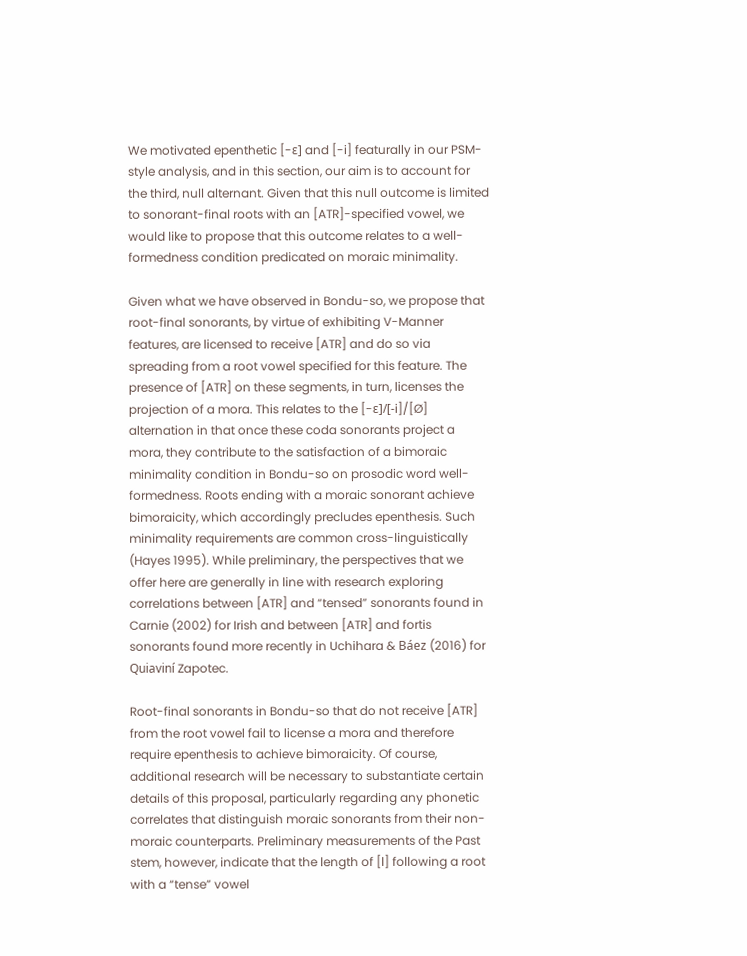We motivated epenthetic [-ɛ] and [-i] featurally in our PSM-style analysis, and in this section, our aim is to account for the third, null alternant. Given that this null outcome is limited to sonorant-final roots with an [ATR]-specified vowel, we would like to propose that this outcome relates to a well-formedness condition predicated on moraic minimality.

Given what we have observed in Bondu-so, we propose that root-final sonorants, by virtue of exhibiting V-Manner features, are licensed to receive [ATR] and do so via spreading from a root vowel specified for this feature. The presence of [ATR] on these segments, in turn, licenses the projection of a mora. This relates to the [-ɛ]/[-i]/[Ø] alternation in that once these coda sonorants project a mora, they contribute to the satisfaction of a bimoraic minimality condition in Bondu-so on prosodic word well-formedness. Roots ending with a moraic sonorant achieve bimoraicity, which accordingly precludes epenthesis. Such minimality requirements are common cross-linguistically (Hayes 1995). While preliminary, the perspectives that we offer here are generally in line with research exploring correlations between [ATR] and “tensed” sonorants found in Carnie (2002) for Irish and between [ATR] and fortis sonorants found more recently in Uchihara & Báez (2016) for Quiaviní Zapotec.

Root-final sonorants in Bondu-so that do not receive [ATR] from the root vowel fail to license a mora and therefore require epenthesis to achieve bimoraicity. Of course, additional research will be necessary to substantiate certain details of this proposal, particularly regarding any phonetic correlates that distinguish moraic sonorants from their non-moraic counterparts. Preliminary measurements of the Past stem, however, indicate that the length of [l] following a root with a “tense” vowel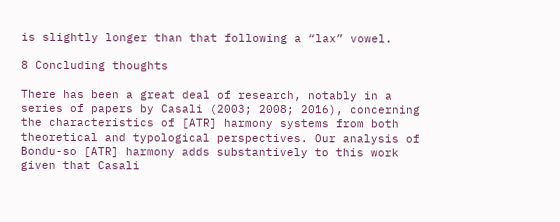is slightly longer than that following a “lax” vowel.

8 Concluding thoughts

There has been a great deal of research, notably in a series of papers by Casali (2003; 2008; 2016), concerning the characteristics of [ATR] harmony systems from both theoretical and typological perspectives. Our analysis of Bondu-so [ATR] harmony adds substantively to this work given that Casali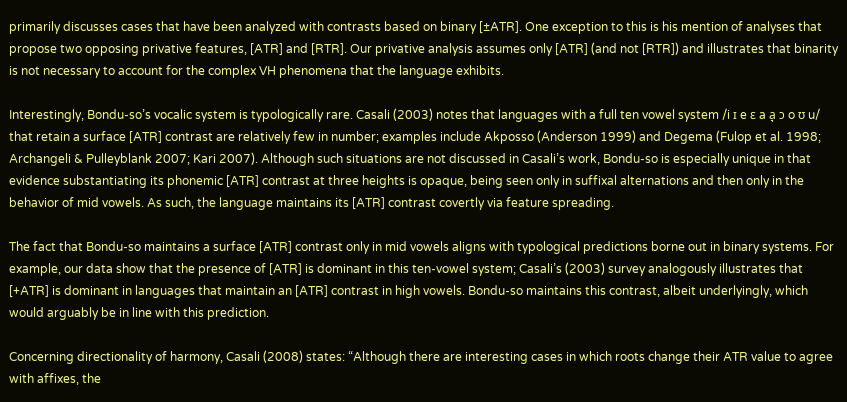primarily discusses cases that have been analyzed with contrasts based on binary [±ATR]. One exception to this is his mention of analyses that propose two opposing privative features, [ATR] and [RTR]. Our privative analysis assumes only [ATR] (and not [RTR]) and illustrates that binarity is not necessary to account for the complex VH phenomena that the language exhibits.

Interestingly, Bondu-so’s vocalic system is typologically rare. Casali (2003) notes that languages with a full ten vowel system /i ɪ e ɛ a a̘ ɔ o ʊ u/ that retain a surface [ATR] contrast are relatively few in number; examples include Akposso (Anderson 1999) and Degema (Fulop et al. 1998; Archangeli & Pulleyblank 2007; Kari 2007). Although such situations are not discussed in Casali’s work, Bondu-so is especially unique in that evidence substantiating its phonemic [ATR] contrast at three heights is opaque, being seen only in suffixal alternations and then only in the behavior of mid vowels. As such, the language maintains its [ATR] contrast covertly via feature spreading.

The fact that Bondu-so maintains a surface [ATR] contrast only in mid vowels aligns with typological predictions borne out in binary systems. For example, our data show that the presence of [ATR] is dominant in this ten-vowel system; Casali’s (2003) survey analogously illustrates that [+ATR] is dominant in languages that maintain an [ATR] contrast in high vowels. Bondu-so maintains this contrast, albeit underlyingly, which would arguably be in line with this prediction.

Concerning directionality of harmony, Casali (2008) states: “Although there are interesting cases in which roots change their ATR value to agree with affixes, the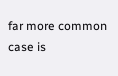far more common case is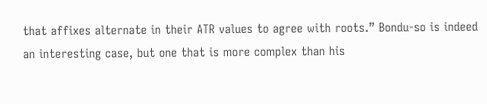that affixes alternate in their ATR values to agree with roots.” Bondu-so is indeed an interesting case, but one that is more complex than his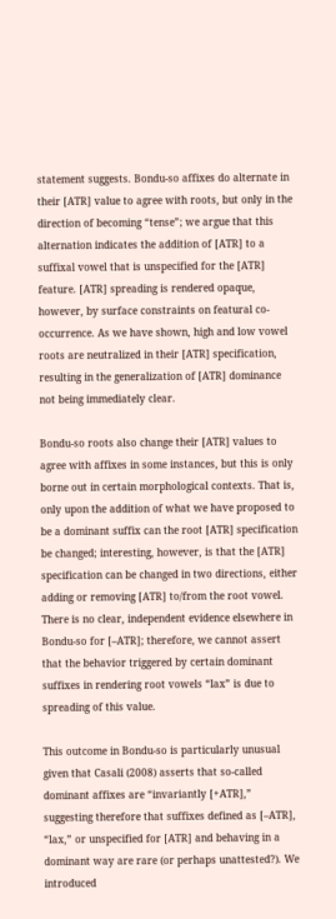statement suggests. Bondu-so affixes do alternate in their [ATR] value to agree with roots, but only in the direction of becoming “tense”; we argue that this alternation indicates the addition of [ATR] to a suffixal vowel that is unspecified for the [ATR] feature. [ATR] spreading is rendered opaque, however, by surface constraints on featural co-occurrence. As we have shown, high and low vowel roots are neutralized in their [ATR] specification, resulting in the generalization of [ATR] dominance not being immediately clear.

Bondu-so roots also change their [ATR] values to agree with affixes in some instances, but this is only borne out in certain morphological contexts. That is, only upon the addition of what we have proposed to be a dominant suffix can the root [ATR] specification be changed; interesting, however, is that the [ATR] specification can be changed in two directions, either adding or removing [ATR] to/from the root vowel. There is no clear, independent evidence elsewhere in Bondu-so for [–ATR]; therefore, we cannot assert that the behavior triggered by certain dominant suffixes in rendering root vowels “lax” is due to spreading of this value.

This outcome in Bondu-so is particularly unusual given that Casali (2008) asserts that so-called dominant affixes are “invariantly [+ATR],” suggesting therefore that suffixes defined as [–ATR], “lax,” or unspecified for [ATR] and behaving in a dominant way are rare (or perhaps unattested?). We introduced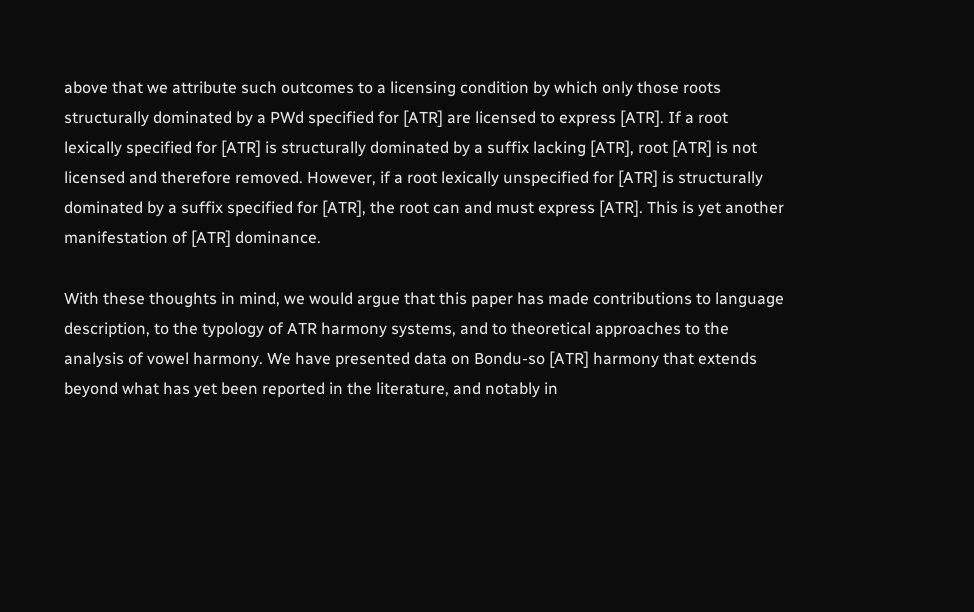above that we attribute such outcomes to a licensing condition by which only those roots structurally dominated by a PWd specified for [ATR] are licensed to express [ATR]. If a root lexically specified for [ATR] is structurally dominated by a suffix lacking [ATR], root [ATR] is not licensed and therefore removed. However, if a root lexically unspecified for [ATR] is structurally dominated by a suffix specified for [ATR], the root can and must express [ATR]. This is yet another manifestation of [ATR] dominance.

With these thoughts in mind, we would argue that this paper has made contributions to language description, to the typology of ATR harmony systems, and to theoretical approaches to the analysis of vowel harmony. We have presented data on Bondu-so [ATR] harmony that extends beyond what has yet been reported in the literature, and notably in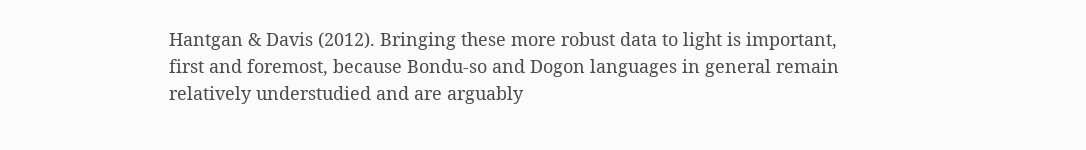Hantgan & Davis (2012). Bringing these more robust data to light is important, first and foremost, because Bondu-so and Dogon languages in general remain relatively understudied and are arguably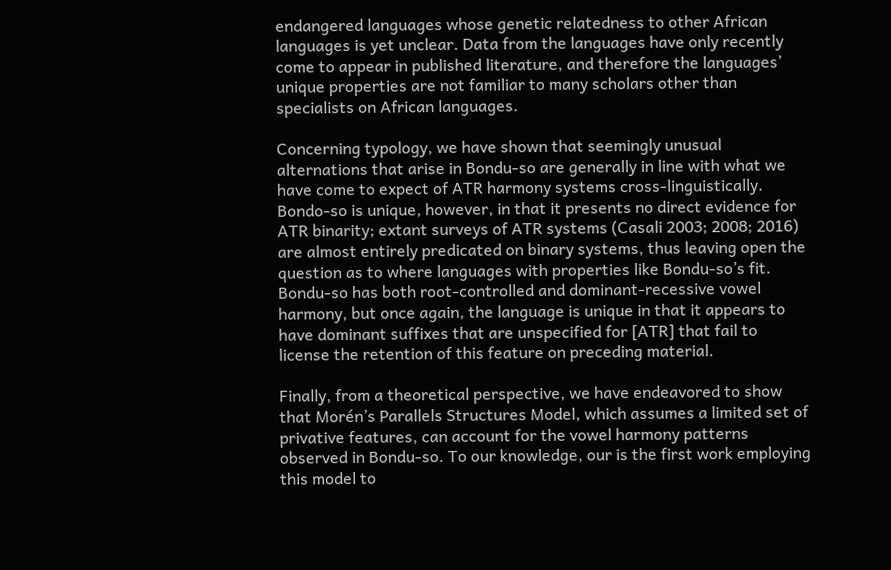endangered languages whose genetic relatedness to other African languages is yet unclear. Data from the languages have only recently come to appear in published literature, and therefore the languages’ unique properties are not familiar to many scholars other than specialists on African languages.

Concerning typology, we have shown that seemingly unusual alternations that arise in Bondu-so are generally in line with what we have come to expect of ATR harmony systems cross-linguistically. Bondo-so is unique, however, in that it presents no direct evidence for ATR binarity; extant surveys of ATR systems (Casali 2003; 2008; 2016) are almost entirely predicated on binary systems, thus leaving open the question as to where languages with properties like Bondu-so’s fit. Bondu-so has both root-controlled and dominant-recessive vowel harmony, but once again, the language is unique in that it appears to have dominant suffixes that are unspecified for [ATR] that fail to license the retention of this feature on preceding material.

Finally, from a theoretical perspective, we have endeavored to show that Morén’s Parallels Structures Model, which assumes a limited set of privative features, can account for the vowel harmony patterns observed in Bondu-so. To our knowledge, our is the first work employing this model to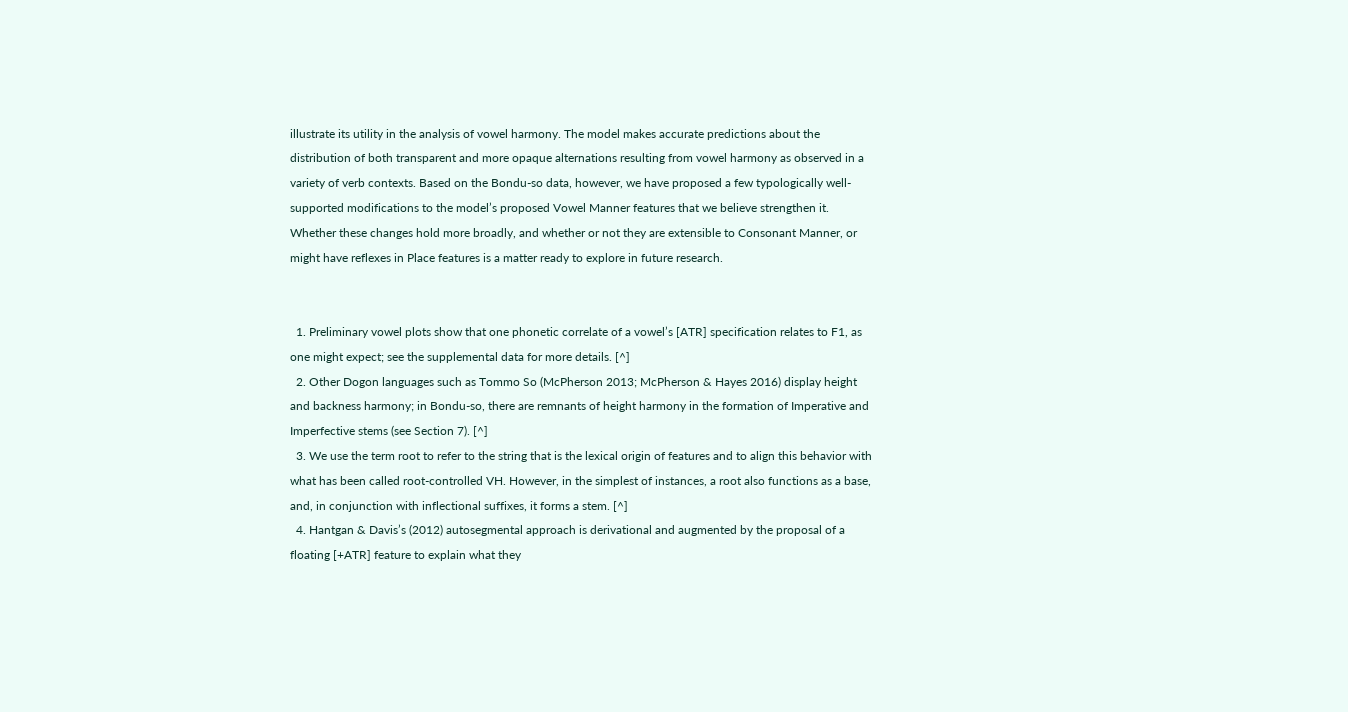illustrate its utility in the analysis of vowel harmony. The model makes accurate predictions about the distribution of both transparent and more opaque alternations resulting from vowel harmony as observed in a variety of verb contexts. Based on the Bondu-so data, however, we have proposed a few typologically well-supported modifications to the model’s proposed Vowel Manner features that we believe strengthen it. Whether these changes hold more broadly, and whether or not they are extensible to Consonant Manner, or might have reflexes in Place features is a matter ready to explore in future research.


  1. Preliminary vowel plots show that one phonetic correlate of a vowel’s [ATR] specification relates to F1, as one might expect; see the supplemental data for more details. [^]
  2. Other Dogon languages such as Tommo So (McPherson 2013; McPherson & Hayes 2016) display height and backness harmony; in Bondu-so, there are remnants of height harmony in the formation of Imperative and Imperfective stems (see Section 7). [^]
  3. We use the term root to refer to the string that is the lexical origin of features and to align this behavior with what has been called root-controlled VH. However, in the simplest of instances, a root also functions as a base, and, in conjunction with inflectional suffixes, it forms a stem. [^]
  4. Hantgan & Davis’s (2012) autosegmental approach is derivational and augmented by the proposal of a floating [+ATR] feature to explain what they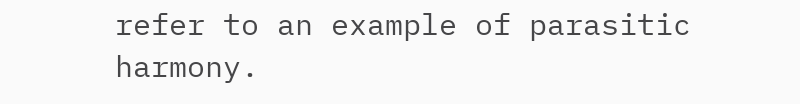refer to an example of parasitic harmony.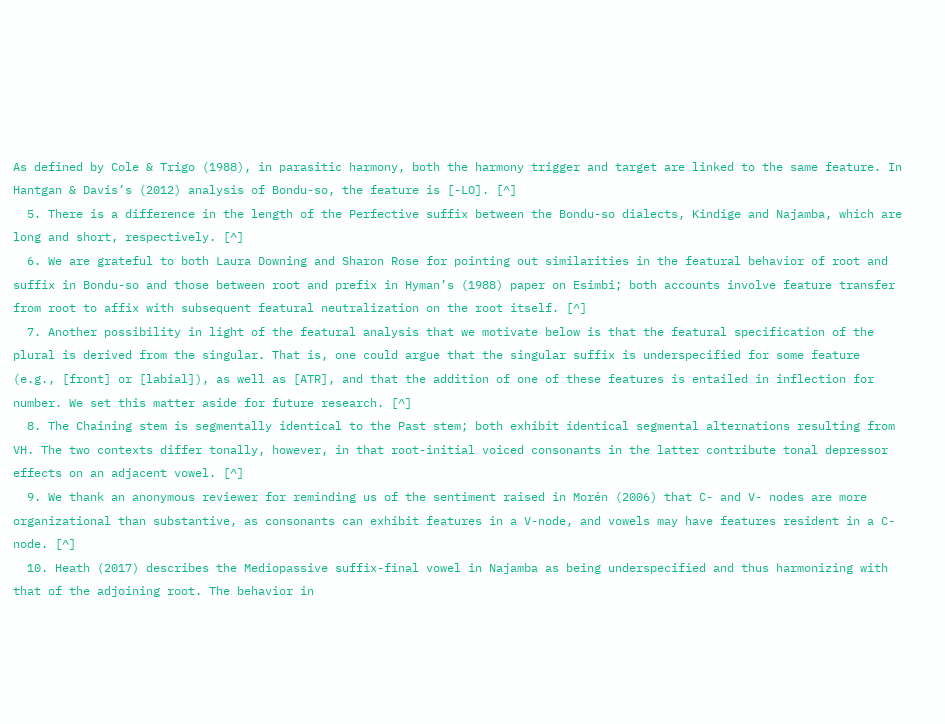As defined by Cole & Trigo (1988), in parasitic harmony, both the harmony trigger and target are linked to the same feature. In Hantgan & Davis’s (2012) analysis of Bondu-so, the feature is [-LO]. [^]
  5. There is a difference in the length of the Perfective suffix between the Bondu-so dialects, Kindige and Najamba, which are long and short, respectively. [^]
  6. We are grateful to both Laura Downing and Sharon Rose for pointing out similarities in the featural behavior of root and suffix in Bondu-so and those between root and prefix in Hyman’s (1988) paper on Esimbi; both accounts involve feature transfer from root to affix with subsequent featural neutralization on the root itself. [^]
  7. Another possibility in light of the featural analysis that we motivate below is that the featural specification of the plural is derived from the singular. That is, one could argue that the singular suffix is underspecified for some feature (e.g., [front] or [labial]), as well as [ATR], and that the addition of one of these features is entailed in inflection for number. We set this matter aside for future research. [^]
  8. The Chaining stem is segmentally identical to the Past stem; both exhibit identical segmental alternations resulting from VH. The two contexts differ tonally, however, in that root-initial voiced consonants in the latter contribute tonal depressor effects on an adjacent vowel. [^]
  9. We thank an anonymous reviewer for reminding us of the sentiment raised in Morén (2006) that C- and V- nodes are more organizational than substantive, as consonants can exhibit features in a V-node, and vowels may have features resident in a C-node. [^]
  10. Heath (2017) describes the Mediopassive suffix-final vowel in Najamba as being underspecified and thus harmonizing with that of the adjoining root. The behavior in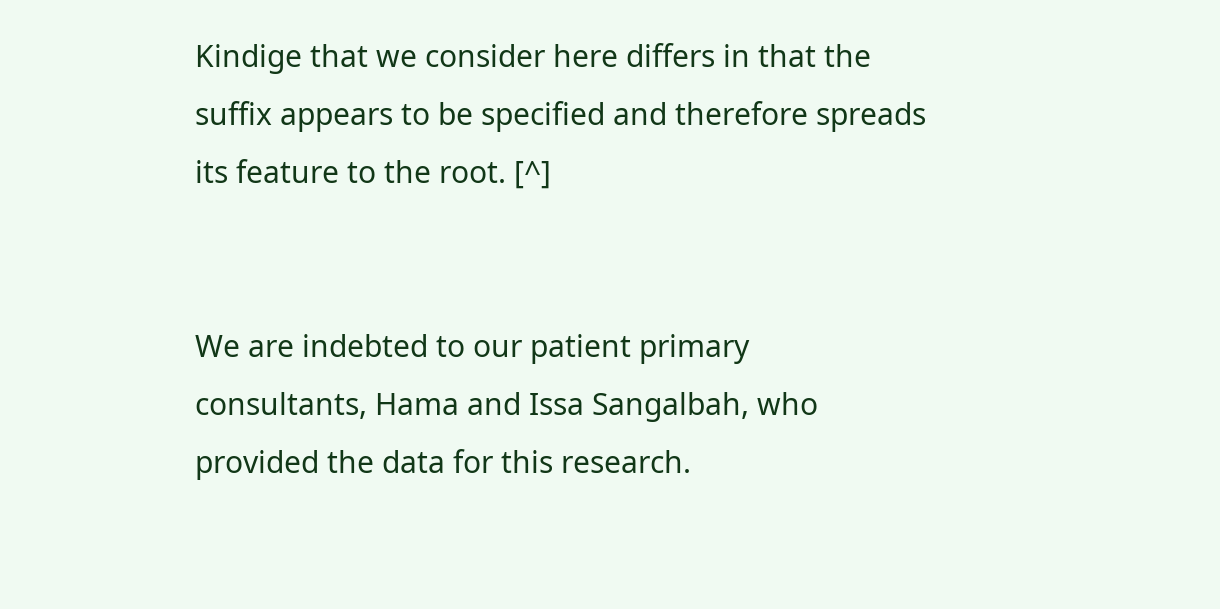Kindige that we consider here differs in that the suffix appears to be specified and therefore spreads its feature to the root. [^]


We are indebted to our patient primary consultants, Hama and Issa Sangalbah, who provided the data for this research.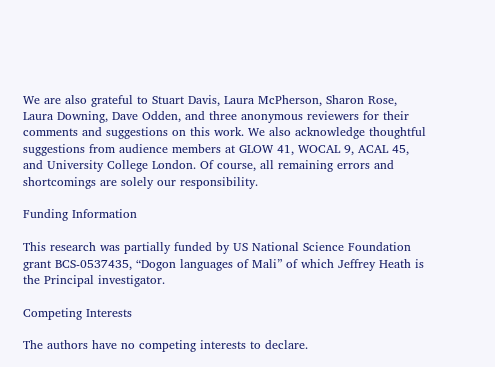We are also grateful to Stuart Davis, Laura McPherson, Sharon Rose, Laura Downing, Dave Odden, and three anonymous reviewers for their comments and suggestions on this work. We also acknowledge thoughtful suggestions from audience members at GLOW 41, WOCAL 9, ACAL 45, and University College London. Of course, all remaining errors and shortcomings are solely our responsibility.

Funding Information

This research was partially funded by US National Science Foundation grant BCS-0537435, “Dogon languages of Mali” of which Jeffrey Heath is the Principal investigator.

Competing Interests

The authors have no competing interests to declare.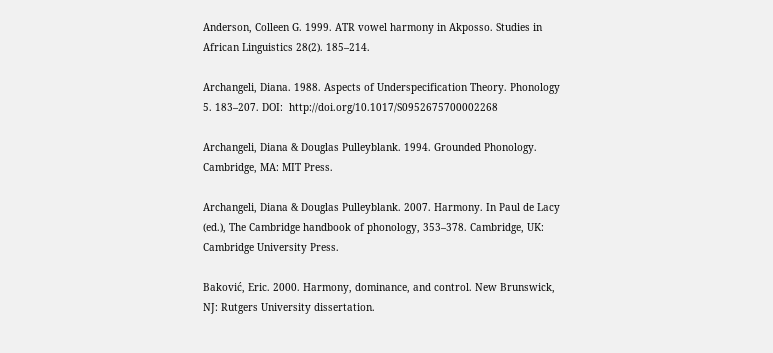Anderson, Colleen G. 1999. ATR vowel harmony in Akposso. Studies in African Linguistics 28(2). 185–214.

Archangeli, Diana. 1988. Aspects of Underspecification Theory. Phonology 5. 183–207. DOI:  http://doi.org/10.1017/S0952675700002268

Archangeli, Diana & Douglas Pulleyblank. 1994. Grounded Phonology. Cambridge, MA: MIT Press.

Archangeli, Diana & Douglas Pulleyblank. 2007. Harmony. In Paul de Lacy (ed.), The Cambridge handbook of phonology, 353–378. Cambridge, UK: Cambridge University Press.

Baković, Eric. 2000. Harmony, dominance, and control. New Brunswick, NJ: Rutgers University dissertation.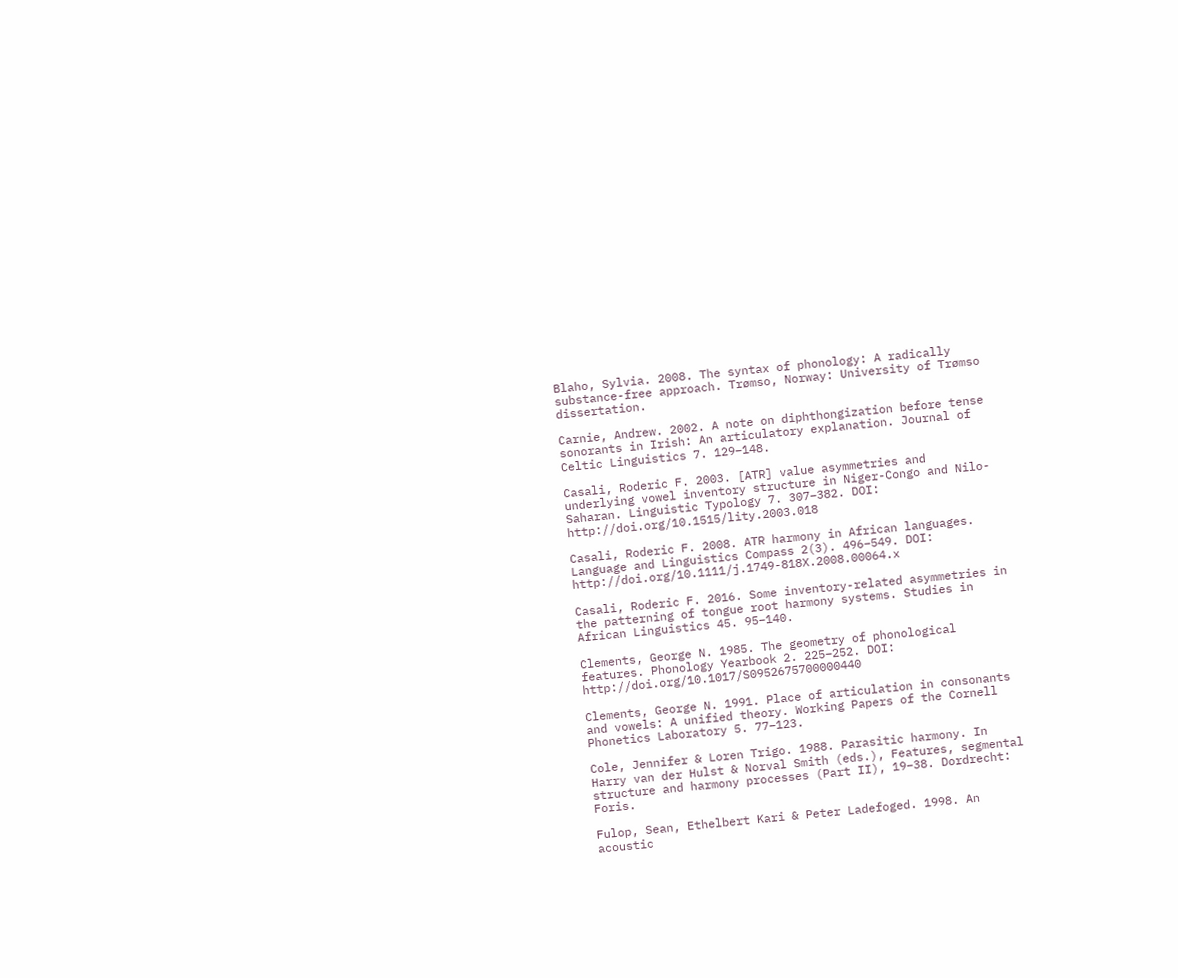Blaho, Sylvia. 2008. The syntax of phonology: A radically substance-free approach. Trømso, Norway: University of Trømso dissertation.

Carnie, Andrew. 2002. A note on diphthongization before tense sonorants in Irish: An articulatory explanation. Journal of Celtic Linguistics 7. 129–148.

Casali, Roderic F. 2003. [ATR] value asymmetries and underlying vowel inventory structure in Niger-Congo and Nilo-Saharan. Linguistic Typology 7. 307–382. DOI:  http://doi.org/10.1515/lity.2003.018

Casali, Roderic F. 2008. ATR harmony in African languages. Language and Linguistics Compass 2(3). 496–549. DOI:  http://doi.org/10.1111/j.1749-818X.2008.00064.x

Casali, Roderic F. 2016. Some inventory-related asymmetries in the patterning of tongue root harmony systems. Studies in African Linguistics 45. 95–140.

Clements, George N. 1985. The geometry of phonological features. Phonology Yearbook 2. 225–252. DOI:  http://doi.org/10.1017/S0952675700000440

Clements, George N. 1991. Place of articulation in consonants and vowels: A unified theory. Working Papers of the Cornell Phonetics Laboratory 5. 77–123.

Cole, Jennifer & Loren Trigo. 1988. Parasitic harmony. In Harry van der Hulst & Norval Smith (eds.), Features, segmental structure and harmony processes (Part II), 19–38. Dordrecht: Foris.

Fulop, Sean, Ethelbert Kari & Peter Ladefoged. 1998. An acoustic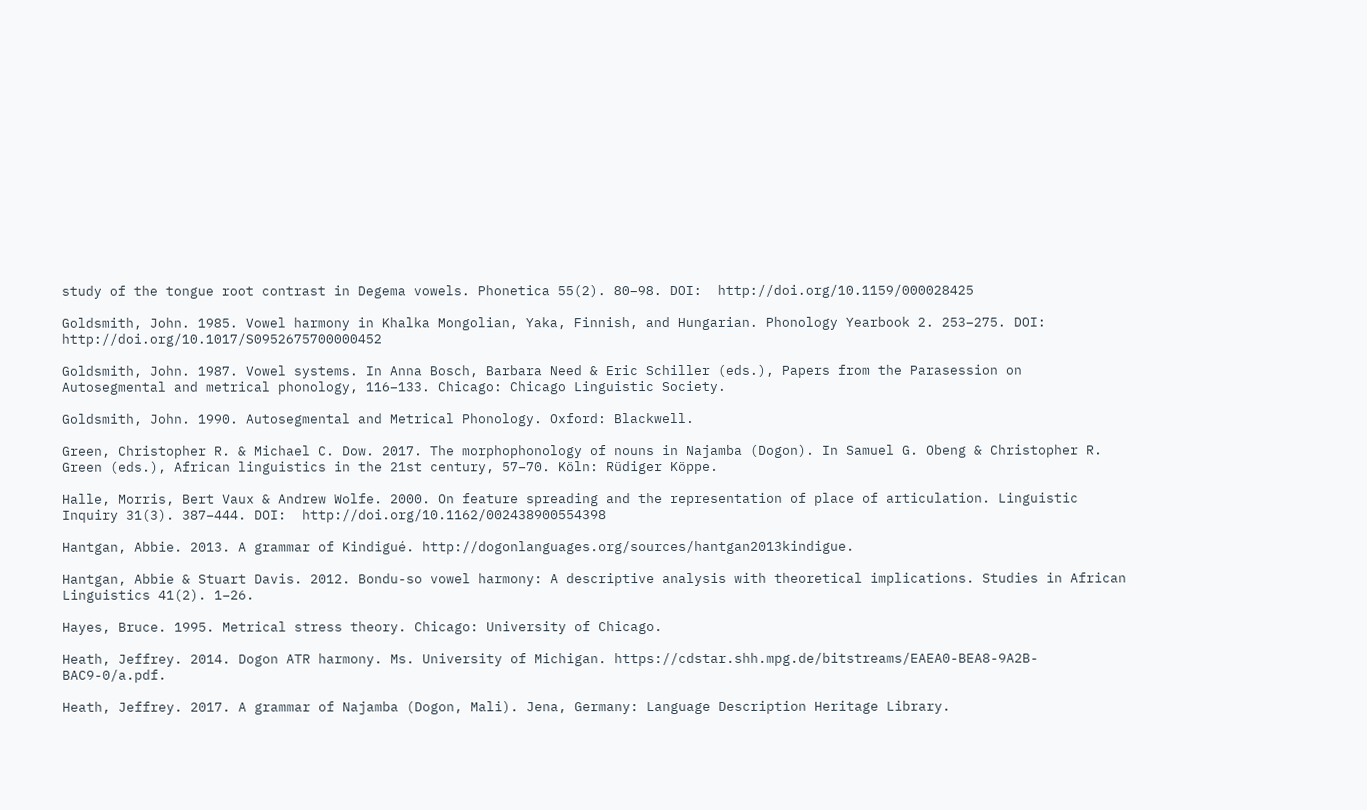study of the tongue root contrast in Degema vowels. Phonetica 55(2). 80–98. DOI:  http://doi.org/10.1159/000028425

Goldsmith, John. 1985. Vowel harmony in Khalka Mongolian, Yaka, Finnish, and Hungarian. Phonology Yearbook 2. 253–275. DOI:  http://doi.org/10.1017/S0952675700000452

Goldsmith, John. 1987. Vowel systems. In Anna Bosch, Barbara Need & Eric Schiller (eds.), Papers from the Parasession on Autosegmental and metrical phonology, 116–133. Chicago: Chicago Linguistic Society.

Goldsmith, John. 1990. Autosegmental and Metrical Phonology. Oxford: Blackwell.

Green, Christopher R. & Michael C. Dow. 2017. The morphophonology of nouns in Najamba (Dogon). In Samuel G. Obeng & Christopher R. Green (eds.), African linguistics in the 21st century, 57–70. Köln: Rüdiger Köppe.

Halle, Morris, Bert Vaux & Andrew Wolfe. 2000. On feature spreading and the representation of place of articulation. Linguistic Inquiry 31(3). 387–444. DOI:  http://doi.org/10.1162/002438900554398

Hantgan, Abbie. 2013. A grammar of Kindigué. http://dogonlanguages.org/sources/hantgan2013kindigue.

Hantgan, Abbie & Stuart Davis. 2012. Bondu-so vowel harmony: A descriptive analysis with theoretical implications. Studies in African Linguistics 41(2). 1–26.

Hayes, Bruce. 1995. Metrical stress theory. Chicago: University of Chicago.

Heath, Jeffrey. 2014. Dogon ATR harmony. Ms. University of Michigan. https://cdstar.shh.mpg.de/bitstreams/EAEA0-BEA8-9A2B-BAC9-0/a.pdf.

Heath, Jeffrey. 2017. A grammar of Najamba (Dogon, Mali). Jena, Germany: Language Description Heritage Library.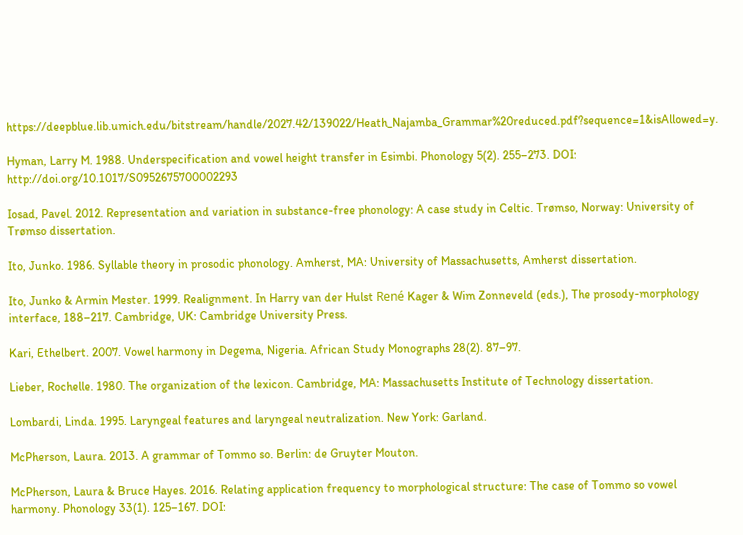https://deepblue.lib.umich.edu/bitstream/handle/2027.42/139022/Heath_Najamba_Grammar%20reduced.pdf?sequence=1&isAllowed=y.

Hyman, Larry M. 1988. Underspecification and vowel height transfer in Esimbi. Phonology 5(2). 255–273. DOI:  http://doi.org/10.1017/S0952675700002293

Iosad, Pavel. 2012. Representation and variation in substance-free phonology: A case study in Celtic. Trømso, Norway: University of Trømso dissertation.

Ito, Junko. 1986. Syllable theory in prosodic phonology. Amherst, MA: University of Massachusetts, Amherst dissertation.

Ito, Junko & Armin Mester. 1999. Realignment. In Harry van der Hulst René Kager & Wim Zonneveld (eds.), The prosody-morphology interface, 188–217. Cambridge, UK: Cambridge University Press.

Kari, Ethelbert. 2007. Vowel harmony in Degema, Nigeria. African Study Monographs 28(2). 87–97.

Lieber, Rochelle. 1980. The organization of the lexicon. Cambridge, MA: Massachusetts Institute of Technology dissertation.

Lombardi, Linda. 1995. Laryngeal features and laryngeal neutralization. New York: Garland.

McPherson, Laura. 2013. A grammar of Tommo so. Berlin: de Gruyter Mouton.

McPherson, Laura & Bruce Hayes. 2016. Relating application frequency to morphological structure: The case of Tommo so vowel harmony. Phonology 33(1). 125–167. DOI: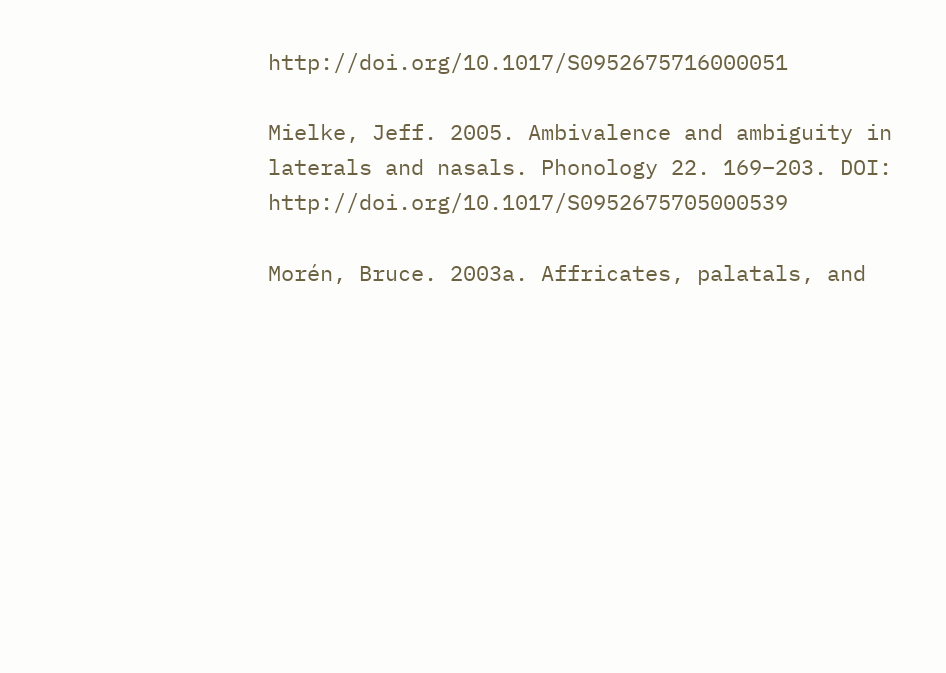http://doi.org/10.1017/S0952675716000051

Mielke, Jeff. 2005. Ambivalence and ambiguity in laterals and nasals. Phonology 22. 169–203. DOI:  http://doi.org/10.1017/S0952675705000539

Morén, Bruce. 2003a. Affricates, palatals, and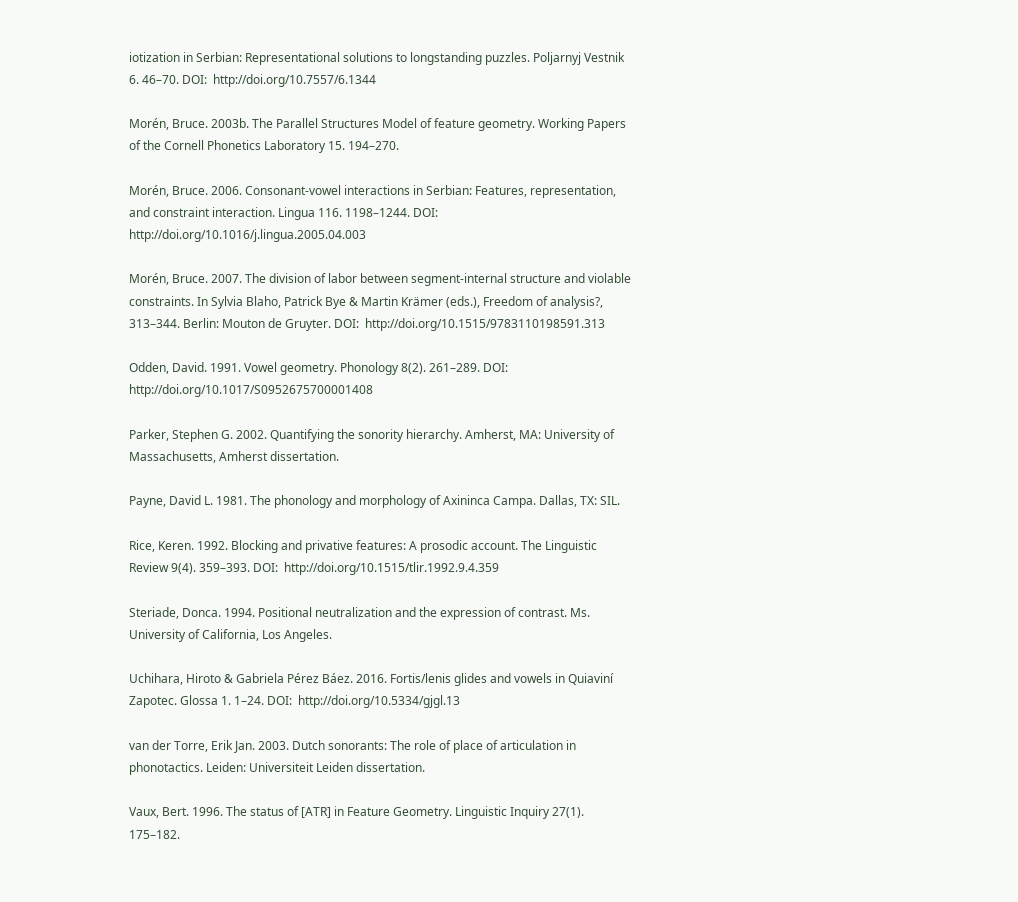iotization in Serbian: Representational solutions to longstanding puzzles. Poljarnyj Vestnik 6. 46–70. DOI:  http://doi.org/10.7557/6.1344

Morén, Bruce. 2003b. The Parallel Structures Model of feature geometry. Working Papers of the Cornell Phonetics Laboratory 15. 194–270.

Morén, Bruce. 2006. Consonant-vowel interactions in Serbian: Features, representation, and constraint interaction. Lingua 116. 1198–1244. DOI:  http://doi.org/10.1016/j.lingua.2005.04.003

Morén, Bruce. 2007. The division of labor between segment-internal structure and violable constraints. In Sylvia Blaho, Patrick Bye & Martin Krämer (eds.), Freedom of analysis?, 313–344. Berlin: Mouton de Gruyter. DOI:  http://doi.org/10.1515/9783110198591.313

Odden, David. 1991. Vowel geometry. Phonology 8(2). 261–289. DOI:  http://doi.org/10.1017/S0952675700001408

Parker, Stephen G. 2002. Quantifying the sonority hierarchy. Amherst, MA: University of Massachusetts, Amherst dissertation.

Payne, David L. 1981. The phonology and morphology of Axininca Campa. Dallas, TX: SIL.

Rice, Keren. 1992. Blocking and privative features: A prosodic account. The Linguistic Review 9(4). 359–393. DOI:  http://doi.org/10.1515/tlir.1992.9.4.359

Steriade, Donca. 1994. Positional neutralization and the expression of contrast. Ms. University of California, Los Angeles.

Uchihara, Hiroto & Gabriela Pérez Báez. 2016. Fortis/lenis glides and vowels in Quiaviní Zapotec. Glossa 1. 1–24. DOI:  http://doi.org/10.5334/gjgl.13

van der Torre, Erik Jan. 2003. Dutch sonorants: The role of place of articulation in phonotactics. Leiden: Universiteit Leiden dissertation.

Vaux, Bert. 1996. The status of [ATR] in Feature Geometry. Linguistic Inquiry 27(1). 175–182.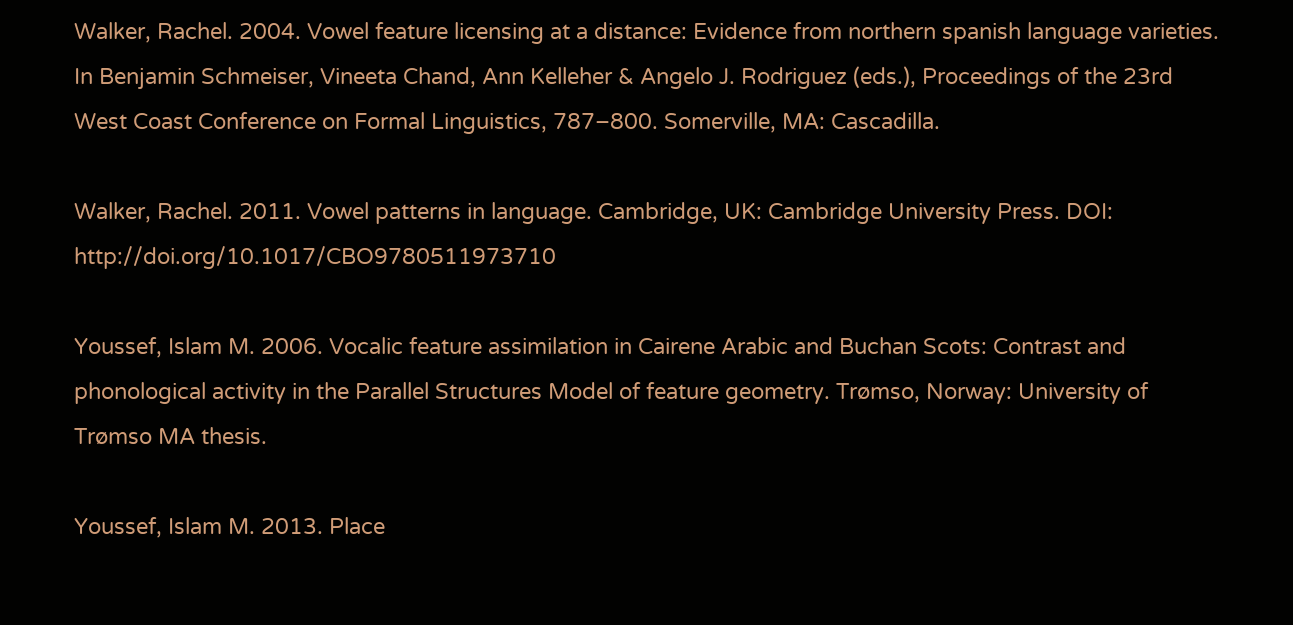Walker, Rachel. 2004. Vowel feature licensing at a distance: Evidence from northern spanish language varieties. In Benjamin Schmeiser, Vineeta Chand, Ann Kelleher & Angelo J. Rodriguez (eds.), Proceedings of the 23rd West Coast Conference on Formal Linguistics, 787–800. Somerville, MA: Cascadilla.

Walker, Rachel. 2011. Vowel patterns in language. Cambridge, UK: Cambridge University Press. DOI:  http://doi.org/10.1017/CBO9780511973710

Youssef, Islam M. 2006. Vocalic feature assimilation in Cairene Arabic and Buchan Scots: Contrast and phonological activity in the Parallel Structures Model of feature geometry. Trømso, Norway: University of Trømso MA thesis.

Youssef, Islam M. 2013. Place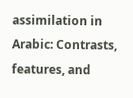assimilation in Arabic: Contrasts, features, and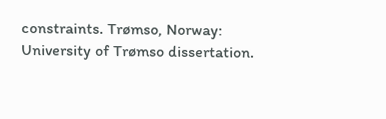constraints. Trømso, Norway: University of Trømso dissertation.